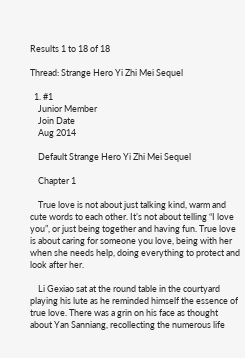Results 1 to 18 of 18

Thread: Strange Hero Yi Zhi Mei Sequel

  1. #1
    Junior Member
    Join Date
    Aug 2014

    Default Strange Hero Yi Zhi Mei Sequel

    Chapter 1

    True love is not about just talking kind, warm and cute words to each other. It’s not about telling “I love you”, or just being together and having fun. True love is about caring for someone you love, being with her when she needs help, doing everything to protect and look after her.

    Li Gexiao sat at the round table in the courtyard playing his lute as he reminded himself the essence of true love. There was a grin on his face as thought about Yan Sanniang, recollecting the numerous life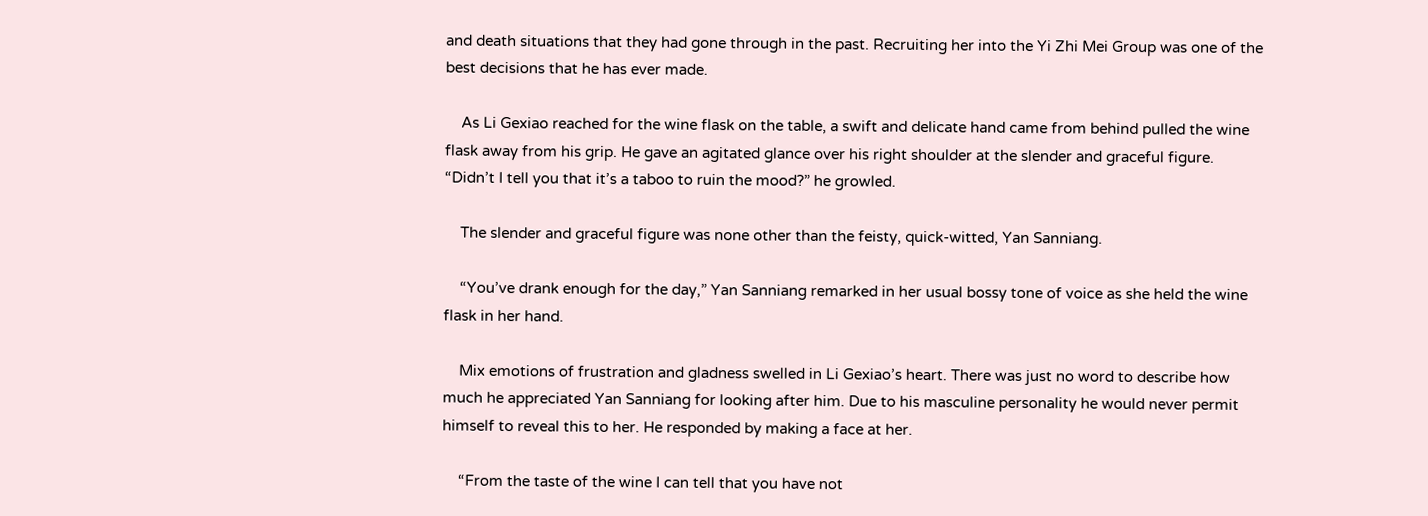and death situations that they had gone through in the past. Recruiting her into the Yi Zhi Mei Group was one of the best decisions that he has ever made.

    As Li Gexiao reached for the wine flask on the table, a swift and delicate hand came from behind pulled the wine flask away from his grip. He gave an agitated glance over his right shoulder at the slender and graceful figure. “Didn’t I tell you that it’s a taboo to ruin the mood?” he growled.

    The slender and graceful figure was none other than the feisty, quick-witted, Yan Sanniang.

    “You’ve drank enough for the day,” Yan Sanniang remarked in her usual bossy tone of voice as she held the wine flask in her hand.

    Mix emotions of frustration and gladness swelled in Li Gexiao’s heart. There was just no word to describe how much he appreciated Yan Sanniang for looking after him. Due to his masculine personality he would never permit himself to reveal this to her. He responded by making a face at her.

    “From the taste of the wine I can tell that you have not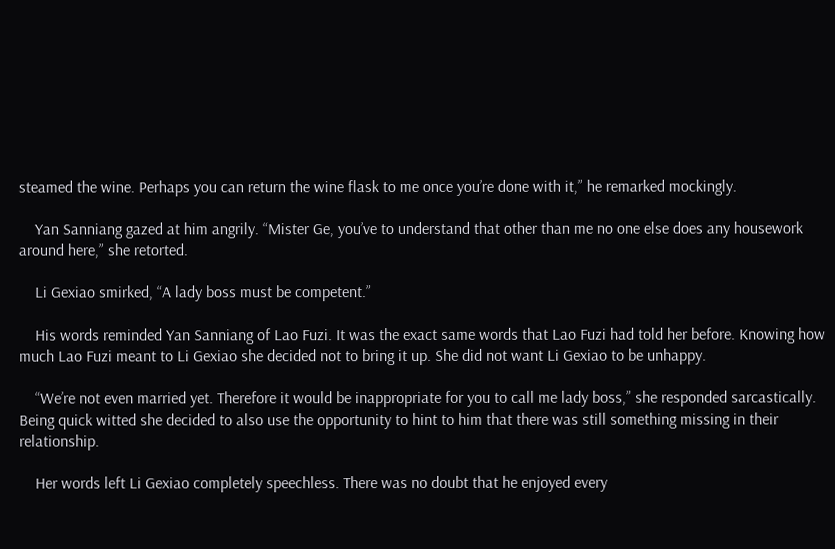steamed the wine. Perhaps you can return the wine flask to me once you’re done with it,” he remarked mockingly.

    Yan Sanniang gazed at him angrily. “Mister Ge, you’ve to understand that other than me no one else does any housework around here,” she retorted.

    Li Gexiao smirked, “A lady boss must be competent.”

    His words reminded Yan Sanniang of Lao Fuzi. It was the exact same words that Lao Fuzi had told her before. Knowing how much Lao Fuzi meant to Li Gexiao she decided not to bring it up. She did not want Li Gexiao to be unhappy.

    “We’re not even married yet. Therefore it would be inappropriate for you to call me lady boss,” she responded sarcastically. Being quick witted she decided to also use the opportunity to hint to him that there was still something missing in their relationship.

    Her words left Li Gexiao completely speechless. There was no doubt that he enjoyed every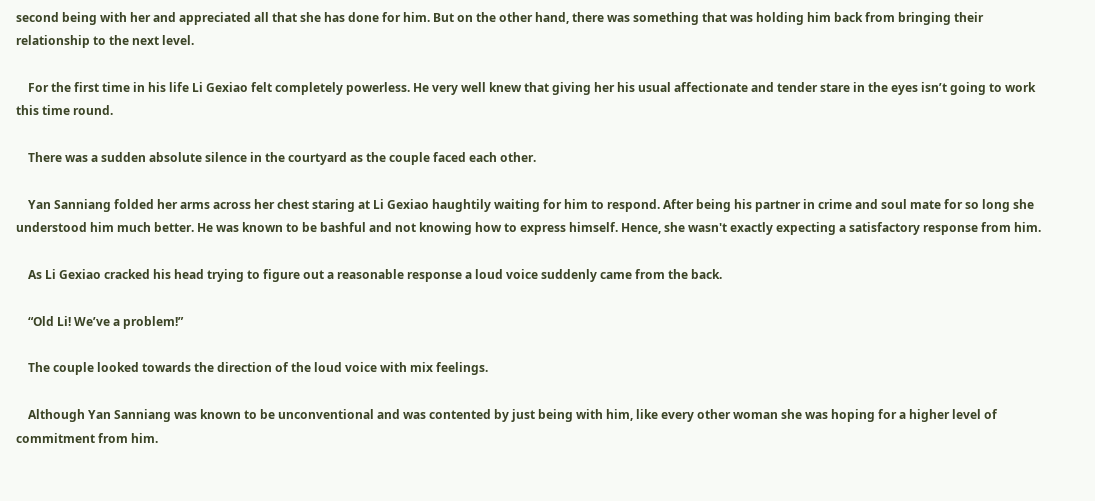second being with her and appreciated all that she has done for him. But on the other hand, there was something that was holding him back from bringing their relationship to the next level.

    For the first time in his life Li Gexiao felt completely powerless. He very well knew that giving her his usual affectionate and tender stare in the eyes isn’t going to work this time round.

    There was a sudden absolute silence in the courtyard as the couple faced each other.

    Yan Sanniang folded her arms across her chest staring at Li Gexiao haughtily waiting for him to respond. After being his partner in crime and soul mate for so long she understood him much better. He was known to be bashful and not knowing how to express himself. Hence, she wasn't exactly expecting a satisfactory response from him.

    As Li Gexiao cracked his head trying to figure out a reasonable response a loud voice suddenly came from the back.

    “Old Li! We’ve a problem!”

    The couple looked towards the direction of the loud voice with mix feelings.

    Although Yan Sanniang was known to be unconventional and was contented by just being with him, like every other woman she was hoping for a higher level of commitment from him.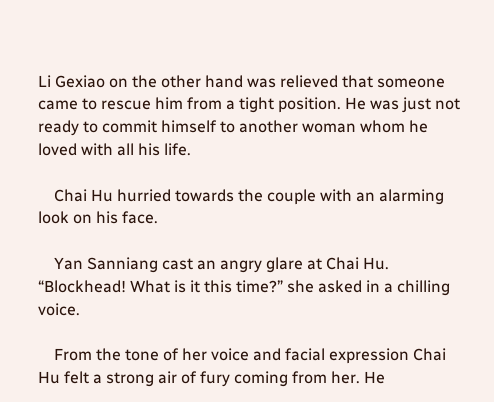Li Gexiao on the other hand was relieved that someone came to rescue him from a tight position. He was just not ready to commit himself to another woman whom he loved with all his life.

    Chai Hu hurried towards the couple with an alarming look on his face.

    Yan Sanniang cast an angry glare at Chai Hu. “Blockhead! What is it this time?” she asked in a chilling voice.

    From the tone of her voice and facial expression Chai Hu felt a strong air of fury coming from her. He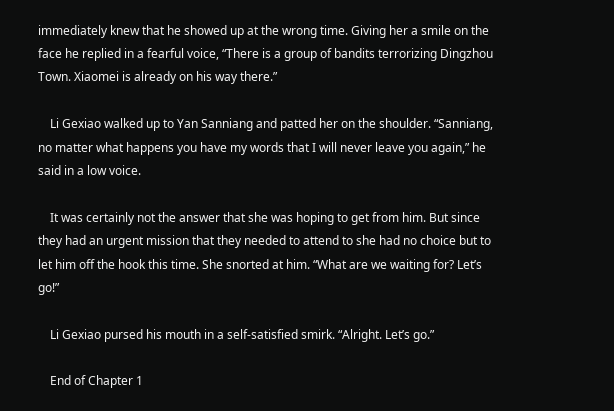immediately knew that he showed up at the wrong time. Giving her a smile on the face he replied in a fearful voice, “There is a group of bandits terrorizing Dingzhou Town. Xiaomei is already on his way there.”

    Li Gexiao walked up to Yan Sanniang and patted her on the shoulder. “Sanniang, no matter what happens you have my words that I will never leave you again,” he said in a low voice.

    It was certainly not the answer that she was hoping to get from him. But since they had an urgent mission that they needed to attend to she had no choice but to let him off the hook this time. She snorted at him. “What are we waiting for? Let’s go!”

    Li Gexiao pursed his mouth in a self-satisfied smirk. “Alright. Let’s go.”

    End of Chapter 1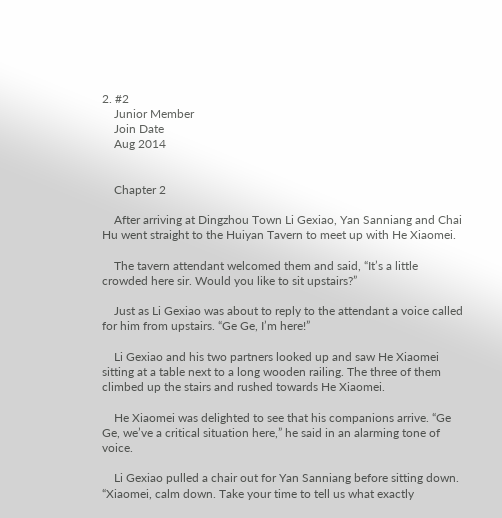2. #2
    Junior Member
    Join Date
    Aug 2014


    Chapter 2

    After arriving at Dingzhou Town Li Gexiao, Yan Sanniang and Chai Hu went straight to the Huiyan Tavern to meet up with He Xiaomei.

    The tavern attendant welcomed them and said, “It’s a little crowded here sir. Would you like to sit upstairs?”

    Just as Li Gexiao was about to reply to the attendant a voice called for him from upstairs. “Ge Ge, I’m here!”

    Li Gexiao and his two partners looked up and saw He Xiaomei sitting at a table next to a long wooden railing. The three of them climbed up the stairs and rushed towards He Xiaomei.

    He Xiaomei was delighted to see that his companions arrive. “Ge Ge, we’ve a critical situation here,” he said in an alarming tone of voice.

    Li Gexiao pulled a chair out for Yan Sanniang before sitting down. “Xiaomei, calm down. Take your time to tell us what exactly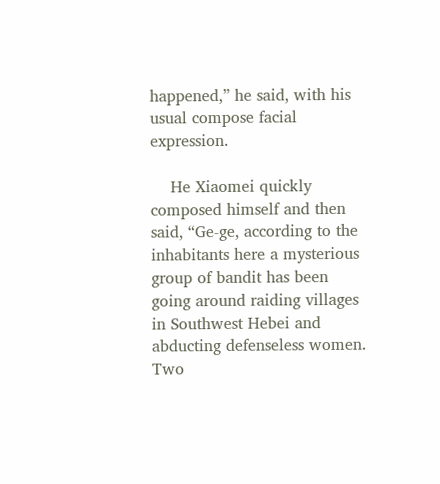happened,” he said, with his usual compose facial expression.

    He Xiaomei quickly composed himself and then said, “Ge-ge, according to the inhabitants here a mysterious group of bandit has been going around raiding villages in Southwest Hebei and abducting defenseless women. Two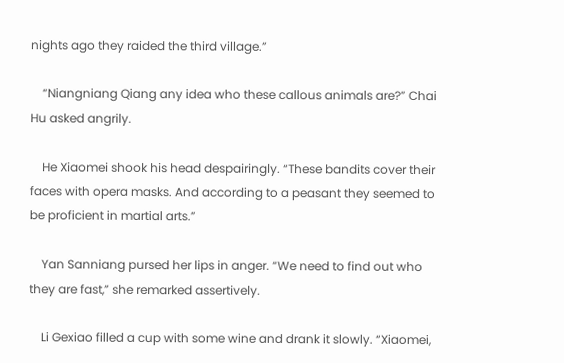nights ago they raided the third village.”

    “Niangniang Qiang any idea who these callous animals are?” Chai Hu asked angrily.

    He Xiaomei shook his head despairingly. “These bandits cover their faces with opera masks. And according to a peasant they seemed to be proficient in martial arts.”

    Yan Sanniang pursed her lips in anger. “We need to find out who they are fast,” she remarked assertively.

    Li Gexiao filled a cup with some wine and drank it slowly. “Xiaomei,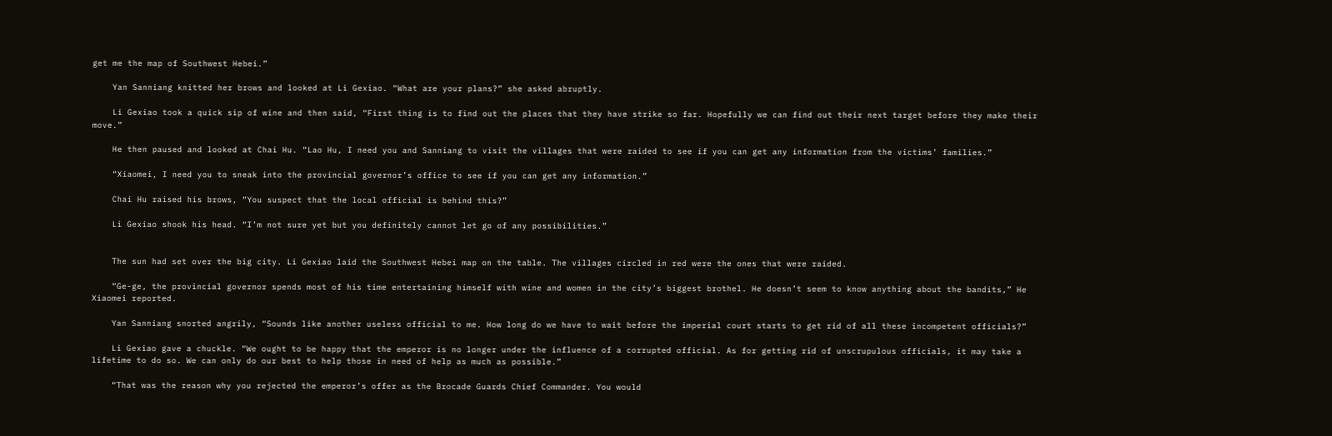get me the map of Southwest Hebei.”

    Yan Sanniang knitted her brows and looked at Li Gexiao. “What are your plans?” she asked abruptly.

    Li Gexiao took a quick sip of wine and then said, “First thing is to find out the places that they have strike so far. Hopefully we can find out their next target before they make their move.”

    He then paused and looked at Chai Hu. “Lao Hu, I need you and Sanniang to visit the villages that were raided to see if you can get any information from the victims’ families.”

    “Xiaomei, I need you to sneak into the provincial governor’s office to see if you can get any information.”

    Chai Hu raised his brows, “You suspect that the local official is behind this?”

    Li Gexiao shook his head. “I’m not sure yet but you definitely cannot let go of any possibilities.”


    The sun had set over the big city. Li Gexiao laid the Southwest Hebei map on the table. The villages circled in red were the ones that were raided.

    “Ge-ge, the provincial governor spends most of his time entertaining himself with wine and women in the city’s biggest brothel. He doesn’t seem to know anything about the bandits,” He Xiaomei reported.

    Yan Sanniang snorted angrily, “Sounds like another useless official to me. How long do we have to wait before the imperial court starts to get rid of all these incompetent officials?”

    Li Gexiao gave a chuckle. “We ought to be happy that the emperor is no longer under the influence of a corrupted official. As for getting rid of unscrupulous officials, it may take a lifetime to do so. We can only do our best to help those in need of help as much as possible.”

    “That was the reason why you rejected the emperor’s offer as the Brocade Guards Chief Commander. You would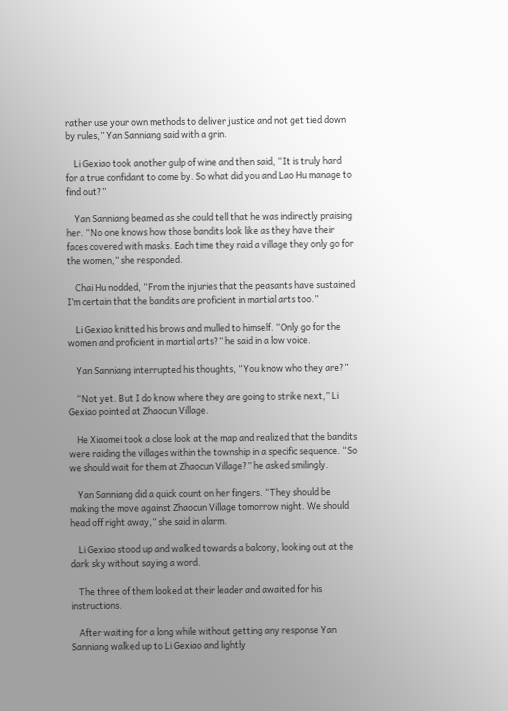rather use your own methods to deliver justice and not get tied down by rules,” Yan Sanniang said with a grin.

    Li Gexiao took another gulp of wine and then said, “It is truly hard for a true confidant to come by. So what did you and Lao Hu manage to find out?”

    Yan Sanniang beamed as she could tell that he was indirectly praising her. “No one knows how those bandits look like as they have their faces covered with masks. Each time they raid a village they only go for the women,” she responded.

    Chai Hu nodded, “From the injuries that the peasants have sustained I’m certain that the bandits are proficient in martial arts too.”

    Li Gexiao knitted his brows and mulled to himself. “Only go for the women and proficient in martial arts?” he said in a low voice.

    Yan Sanniang interrupted his thoughts, “You know who they are?”

    “Not yet. But I do know where they are going to strike next,” Li Gexiao pointed at Zhaocun Village.

    He Xiaomei took a close look at the map and realized that the bandits were raiding the villages within the township in a specific sequence. “So we should wait for them at Zhaocun Village?” he asked smilingly.

    Yan Sanniang did a quick count on her fingers. “They should be making the move against Zhaocun Village tomorrow night. We should head off right away,” she said in alarm.

    Li Gexiao stood up and walked towards a balcony, looking out at the dark sky without saying a word.

    The three of them looked at their leader and awaited for his instructions.

    After waiting for a long while without getting any response Yan Sanniang walked up to Li Gexiao and lightly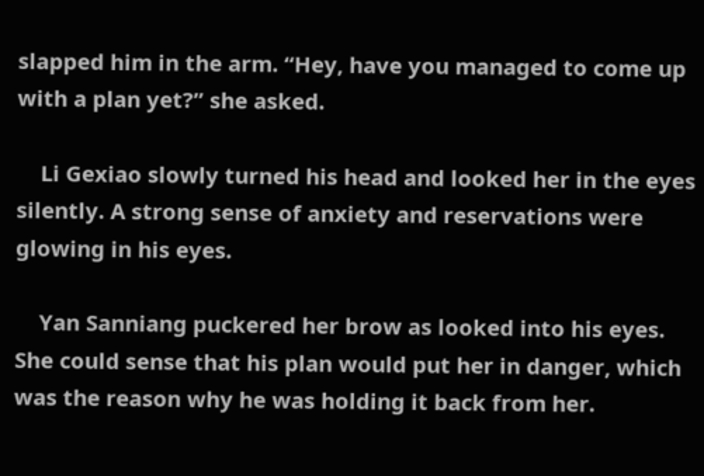slapped him in the arm. “Hey, have you managed to come up with a plan yet?” she asked.

    Li Gexiao slowly turned his head and looked her in the eyes silently. A strong sense of anxiety and reservations were glowing in his eyes.

    Yan Sanniang puckered her brow as looked into his eyes. She could sense that his plan would put her in danger, which was the reason why he was holding it back from her.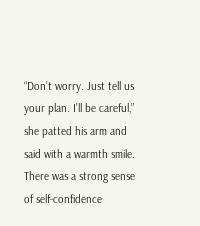“Don’t worry. Just tell us your plan. I’ll be careful,” she patted his arm and said with a warmth smile. There was a strong sense of self-confidence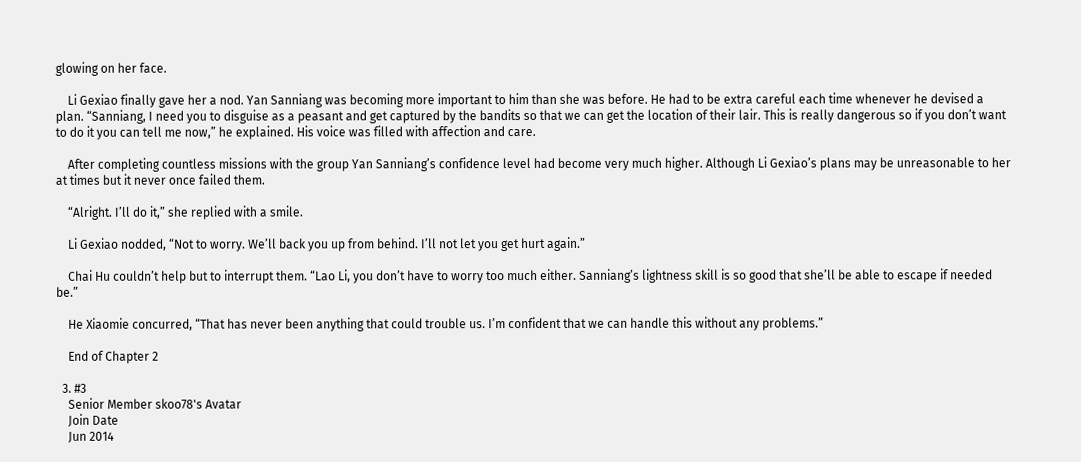glowing on her face.

    Li Gexiao finally gave her a nod. Yan Sanniang was becoming more important to him than she was before. He had to be extra careful each time whenever he devised a plan. “Sanniang, I need you to disguise as a peasant and get captured by the bandits so that we can get the location of their lair. This is really dangerous so if you don’t want to do it you can tell me now,” he explained. His voice was filled with affection and care.

    After completing countless missions with the group Yan Sanniang’s confidence level had become very much higher. Although Li Gexiao’s plans may be unreasonable to her at times but it never once failed them.

    “Alright. I’ll do it,” she replied with a smile.

    Li Gexiao nodded, “Not to worry. We’ll back you up from behind. I’ll not let you get hurt again.”

    Chai Hu couldn’t help but to interrupt them. “Lao Li, you don’t have to worry too much either. Sanniang’s lightness skill is so good that she’ll be able to escape if needed be.”

    He Xiaomie concurred, “That has never been anything that could trouble us. I’m confident that we can handle this without any problems.”

    End of Chapter 2

  3. #3
    Senior Member skoo78's Avatar
    Join Date
    Jun 2014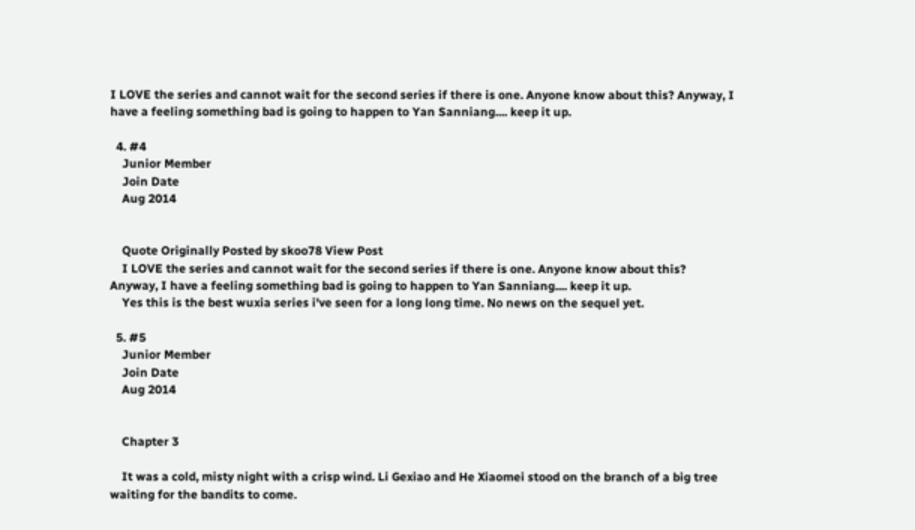I LOVE the series and cannot wait for the second series if there is one. Anyone know about this? Anyway, I have a feeling something bad is going to happen to Yan Sanniang.... keep it up.

  4. #4
    Junior Member
    Join Date
    Aug 2014


    Quote Originally Posted by skoo78 View Post
    I LOVE the series and cannot wait for the second series if there is one. Anyone know about this? Anyway, I have a feeling something bad is going to happen to Yan Sanniang.... keep it up.
    Yes this is the best wuxia series i've seen for a long long time. No news on the sequel yet.

  5. #5
    Junior Member
    Join Date
    Aug 2014


    Chapter 3

    It was a cold, misty night with a crisp wind. Li Gexiao and He Xiaomei stood on the branch of a big tree waiting for the bandits to come.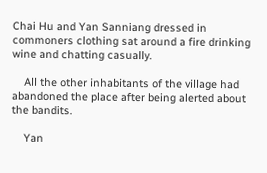Chai Hu and Yan Sanniang dressed in commoners clothing sat around a fire drinking wine and chatting casually.

    All the other inhabitants of the village had abandoned the place after being alerted about the bandits.

    Yan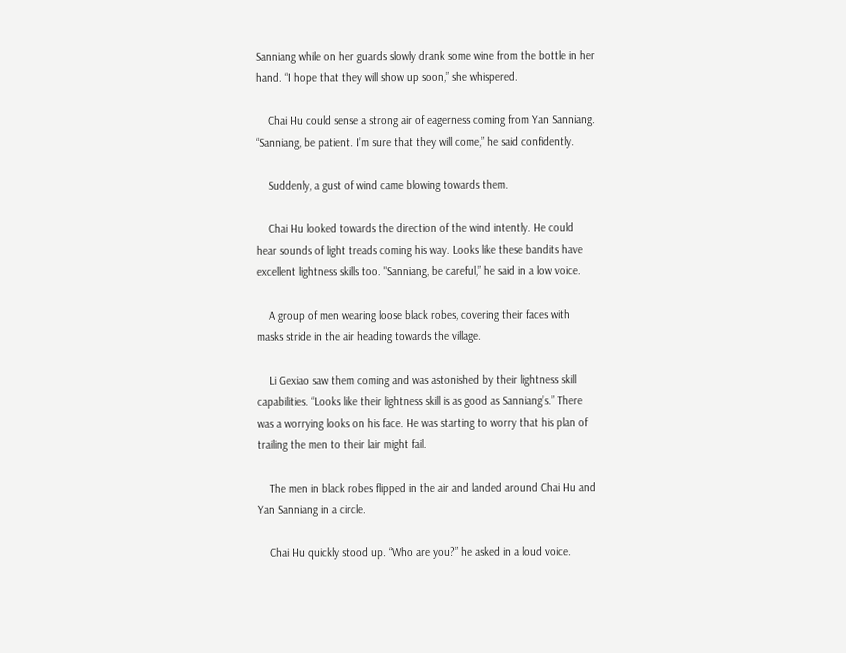Sanniang while on her guards slowly drank some wine from the bottle in her hand. “I hope that they will show up soon,” she whispered.

    Chai Hu could sense a strong air of eagerness coming from Yan Sanniang. “Sanniang, be patient. I’m sure that they will come,” he said confidently.

    Suddenly, a gust of wind came blowing towards them.

    Chai Hu looked towards the direction of the wind intently. He could hear sounds of light treads coming his way. Looks like these bandits have excellent lightness skills too. "Sanniang, be careful,” he said in a low voice.

    A group of men wearing loose black robes, covering their faces with masks stride in the air heading towards the village.

    Li Gexiao saw them coming and was astonished by their lightness skill capabilities. “Looks like their lightness skill is as good as Sanniang’s.” There was a worrying looks on his face. He was starting to worry that his plan of trailing the men to their lair might fail.

    The men in black robes flipped in the air and landed around Chai Hu and Yan Sanniang in a circle.

    Chai Hu quickly stood up. “Who are you?” he asked in a loud voice.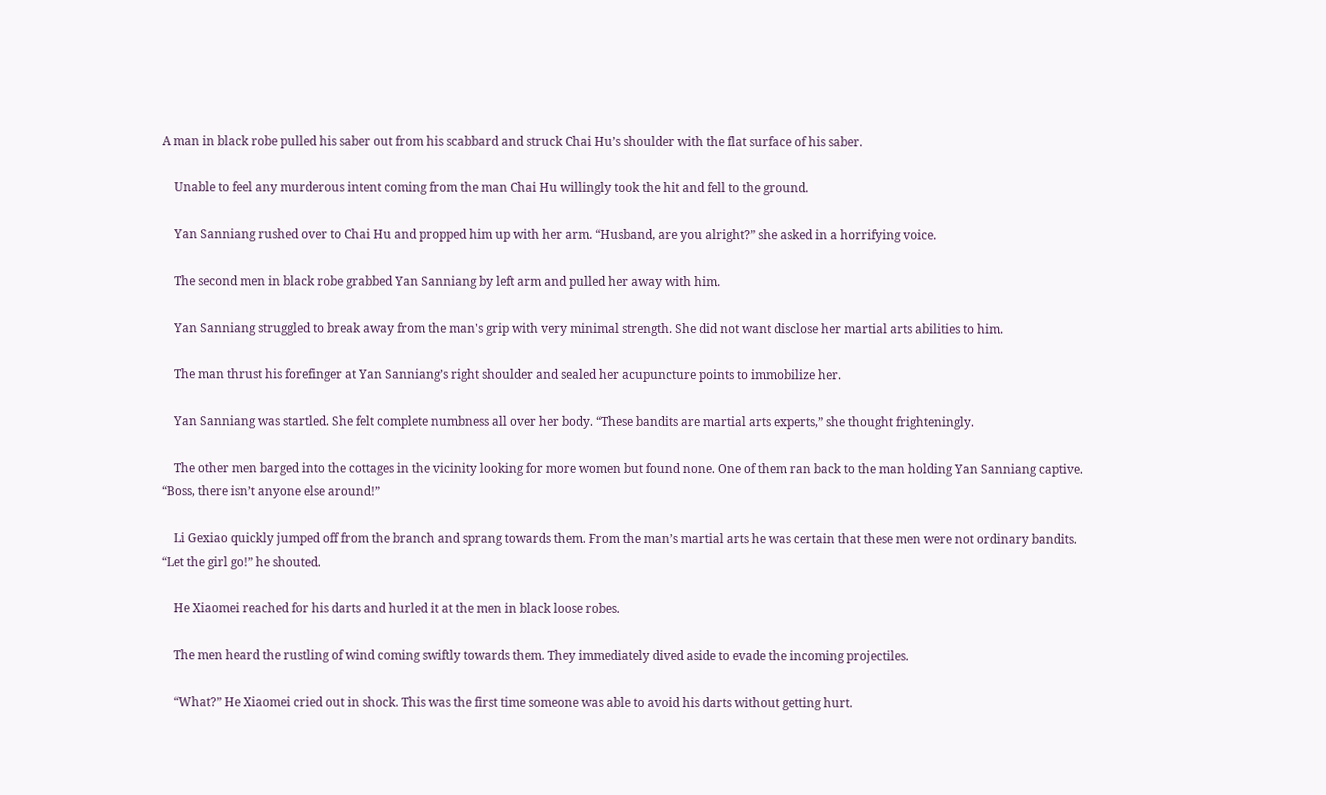A man in black robe pulled his saber out from his scabbard and struck Chai Hu’s shoulder with the flat surface of his saber.

    Unable to feel any murderous intent coming from the man Chai Hu willingly took the hit and fell to the ground.

    Yan Sanniang rushed over to Chai Hu and propped him up with her arm. “Husband, are you alright?” she asked in a horrifying voice.

    The second men in black robe grabbed Yan Sanniang by left arm and pulled her away with him.

    Yan Sanniang struggled to break away from the man's grip with very minimal strength. She did not want disclose her martial arts abilities to him.

    The man thrust his forefinger at Yan Sanniang’s right shoulder and sealed her acupuncture points to immobilize her.

    Yan Sanniang was startled. She felt complete numbness all over her body. “These bandits are martial arts experts,” she thought frighteningly.

    The other men barged into the cottages in the vicinity looking for more women but found none. One of them ran back to the man holding Yan Sanniang captive. “Boss, there isn’t anyone else around!”

    Li Gexiao quickly jumped off from the branch and sprang towards them. From the man’s martial arts he was certain that these men were not ordinary bandits. “Let the girl go!” he shouted.

    He Xiaomei reached for his darts and hurled it at the men in black loose robes.

    The men heard the rustling of wind coming swiftly towards them. They immediately dived aside to evade the incoming projectiles.

    “What?” He Xiaomei cried out in shock. This was the first time someone was able to avoid his darts without getting hurt.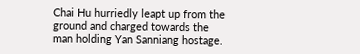Chai Hu hurriedly leapt up from the ground and charged towards the man holding Yan Sanniang hostage.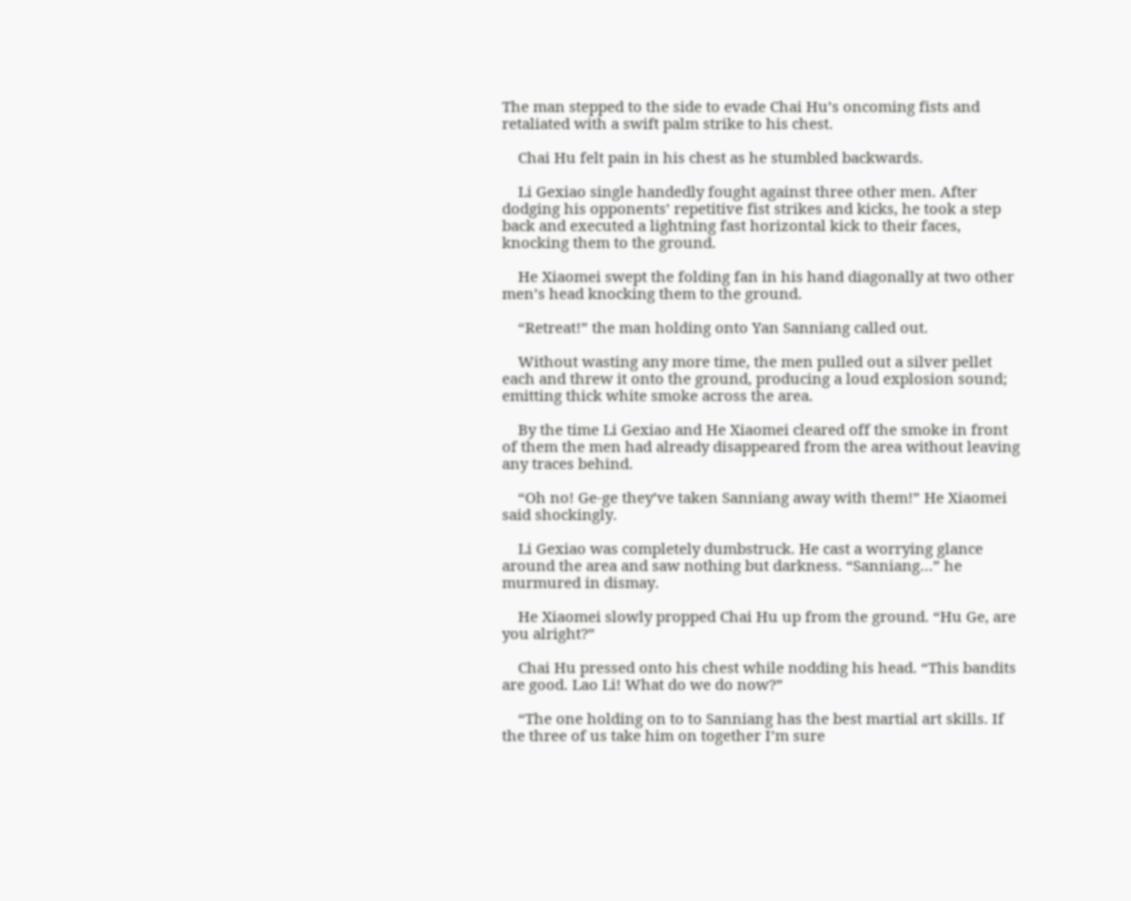The man stepped to the side to evade Chai Hu’s oncoming fists and retaliated with a swift palm strike to his chest.

    Chai Hu felt pain in his chest as he stumbled backwards.

    Li Gexiao single handedly fought against three other men. After dodging his opponents’ repetitive fist strikes and kicks, he took a step back and executed a lightning fast horizontal kick to their faces, knocking them to the ground.

    He Xiaomei swept the folding fan in his hand diagonally at two other men’s head knocking them to the ground.

    “Retreat!” the man holding onto Yan Sanniang called out.

    Without wasting any more time, the men pulled out a silver pellet each and threw it onto the ground, producing a loud explosion sound; emitting thick white smoke across the area.

    By the time Li Gexiao and He Xiaomei cleared off the smoke in front of them the men had already disappeared from the area without leaving any traces behind.

    “Oh no! Ge-ge they’ve taken Sanniang away with them!” He Xiaomei said shockingly.

    Li Gexiao was completely dumbstruck. He cast a worrying glance around the area and saw nothing but darkness. “Sanniang…” he murmured in dismay.

    He Xiaomei slowly propped Chai Hu up from the ground. “Hu Ge, are you alright?”

    Chai Hu pressed onto his chest while nodding his head. “This bandits are good. Lao Li! What do we do now?”

    “The one holding on to to Sanniang has the best martial art skills. If the three of us take him on together I’m sure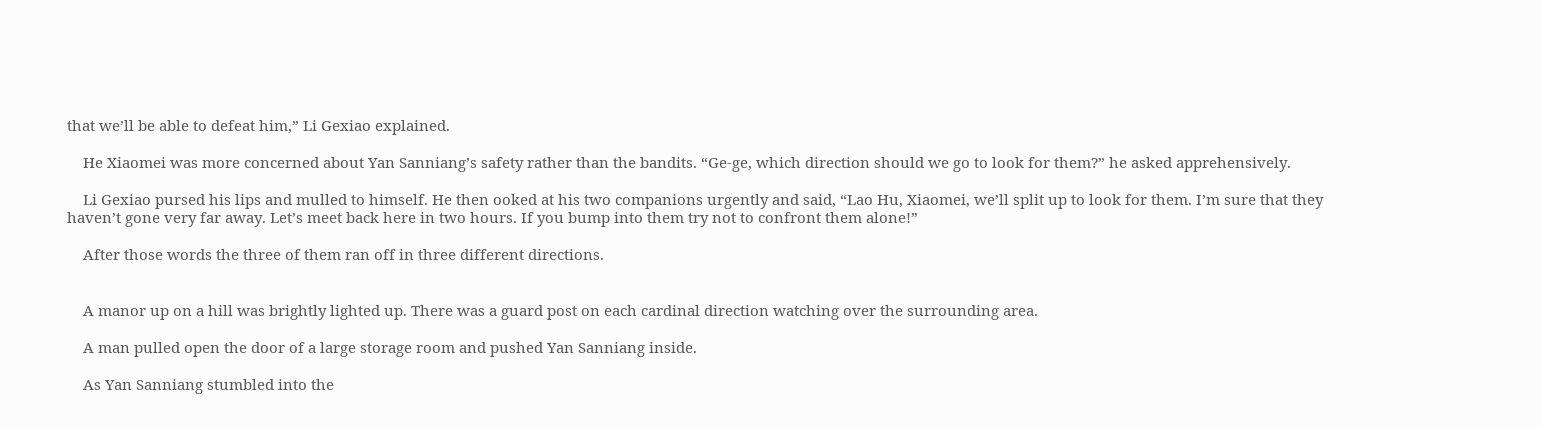that we’ll be able to defeat him,” Li Gexiao explained.

    He Xiaomei was more concerned about Yan Sanniang’s safety rather than the bandits. “Ge-ge, which direction should we go to look for them?” he asked apprehensively.

    Li Gexiao pursed his lips and mulled to himself. He then ooked at his two companions urgently and said, “Lao Hu, Xiaomei, we’ll split up to look for them. I’m sure that they haven’t gone very far away. Let’s meet back here in two hours. If you bump into them try not to confront them alone!”

    After those words the three of them ran off in three different directions.


    A manor up on a hill was brightly lighted up. There was a guard post on each cardinal direction watching over the surrounding area.

    A man pulled open the door of a large storage room and pushed Yan Sanniang inside.

    As Yan Sanniang stumbled into the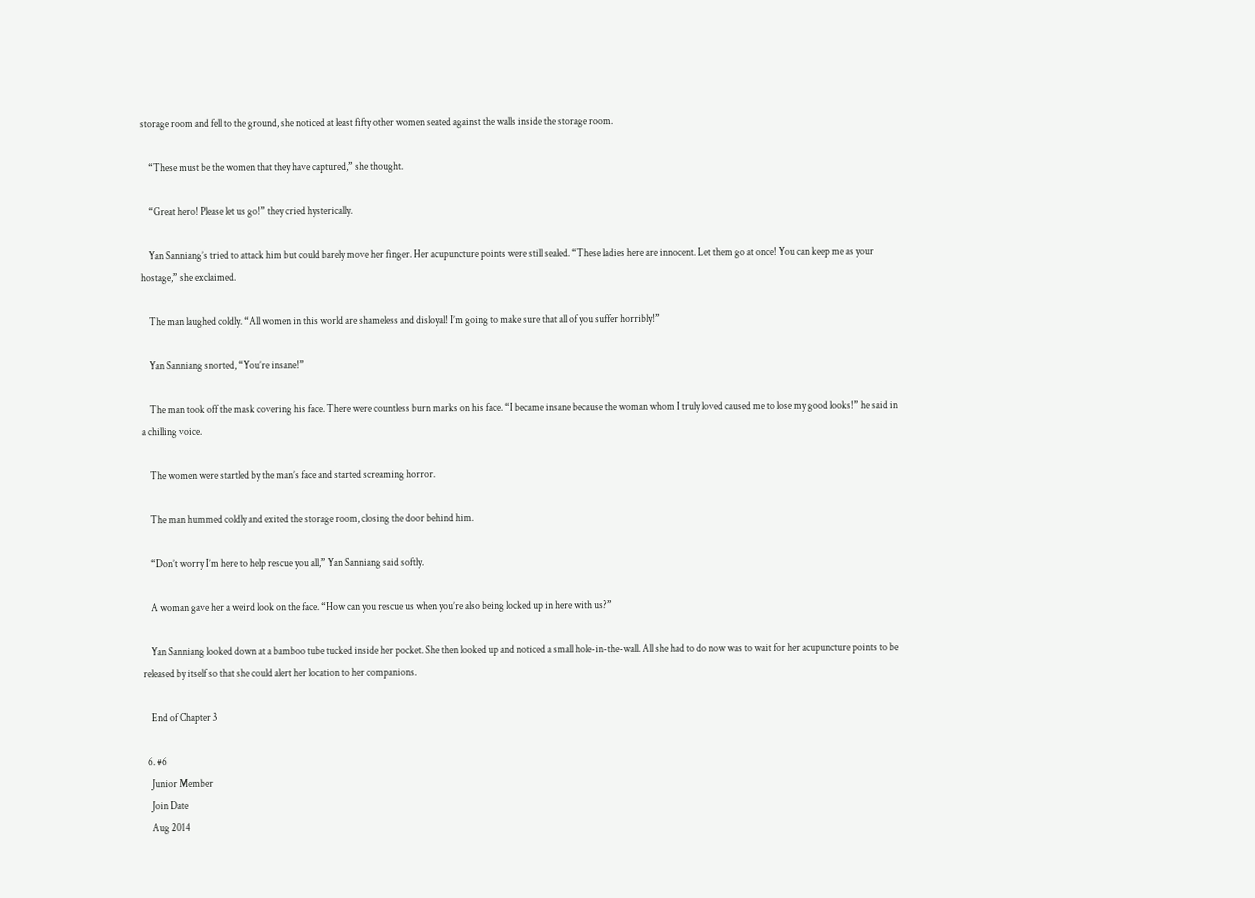storage room and fell to the ground, she noticed at least fifty other women seated against the walls inside the storage room.

    “These must be the women that they have captured,” she thought.

    “Great hero! Please let us go!” they cried hysterically.

    Yan Sanniang’s tried to attack him but could barely move her finger. Her acupuncture points were still sealed. “These ladies here are innocent. Let them go at once! You can keep me as your hostage,” she exclaimed.

    The man laughed coldly. “All women in this world are shameless and disloyal! I’m going to make sure that all of you suffer horribly!”

    Yan Sanniang snorted, “You’re insane!”

    The man took off the mask covering his face. There were countless burn marks on his face. “I became insane because the woman whom I truly loved caused me to lose my good looks!” he said in a chilling voice.

    The women were startled by the man’s face and started screaming horror.

    The man hummed coldly and exited the storage room, closing the door behind him.

    “Don’t worry I’m here to help rescue you all,” Yan Sanniang said softly.

    A woman gave her a weird look on the face. “How can you rescue us when you’re also being locked up in here with us?”

    Yan Sanniang looked down at a bamboo tube tucked inside her pocket. She then looked up and noticed a small hole-in-the-wall. All she had to do now was to wait for her acupuncture points to be released by itself so that she could alert her location to her companions.

    End of Chapter 3

  6. #6
    Junior Member
    Join Date
    Aug 2014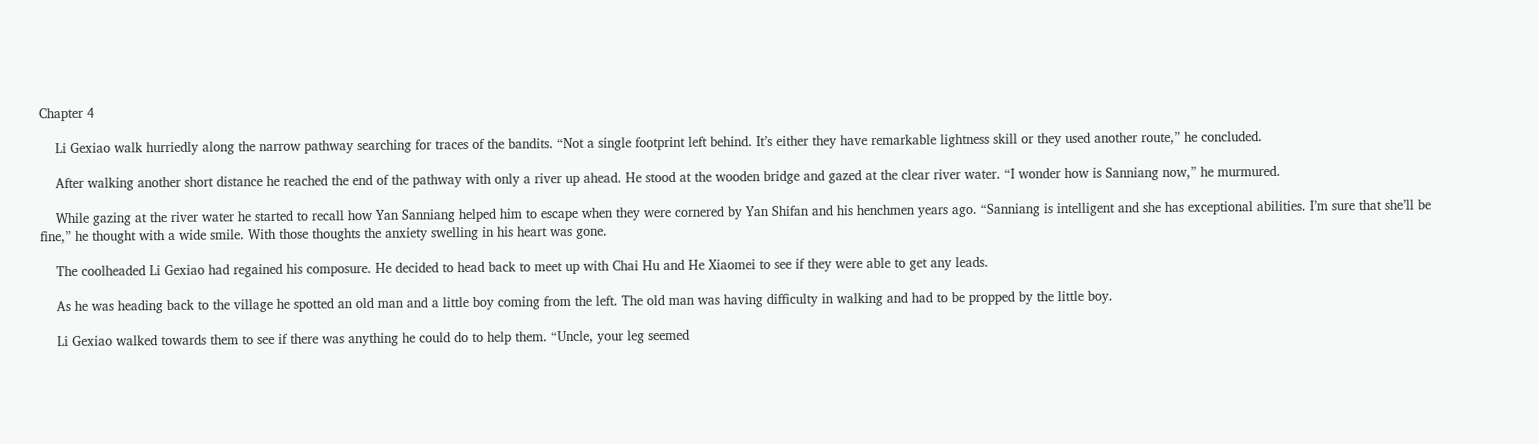Chapter 4

    Li Gexiao walk hurriedly along the narrow pathway searching for traces of the bandits. “Not a single footprint left behind. It’s either they have remarkable lightness skill or they used another route,” he concluded.

    After walking another short distance he reached the end of the pathway with only a river up ahead. He stood at the wooden bridge and gazed at the clear river water. “I wonder how is Sanniang now,” he murmured.

    While gazing at the river water he started to recall how Yan Sanniang helped him to escape when they were cornered by Yan Shifan and his henchmen years ago. “Sanniang is intelligent and she has exceptional abilities. I’m sure that she’ll be fine,” he thought with a wide smile. With those thoughts the anxiety swelling in his heart was gone.

    The coolheaded Li Gexiao had regained his composure. He decided to head back to meet up with Chai Hu and He Xiaomei to see if they were able to get any leads.

    As he was heading back to the village he spotted an old man and a little boy coming from the left. The old man was having difficulty in walking and had to be propped by the little boy.

    Li Gexiao walked towards them to see if there was anything he could do to help them. “Uncle, your leg seemed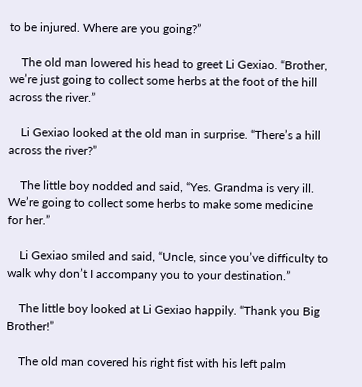to be injured. Where are you going?”

    The old man lowered his head to greet Li Gexiao. “Brother, we’re just going to collect some herbs at the foot of the hill across the river.”

    Li Gexiao looked at the old man in surprise. “There’s a hill across the river?”

    The little boy nodded and said, “Yes. Grandma is very ill. We’re going to collect some herbs to make some medicine for her.”

    Li Gexiao smiled and said, “Uncle, since you’ve difficulty to walk why don’t I accompany you to your destination.”

    The little boy looked at Li Gexiao happily. “Thank you Big Brother!”

    The old man covered his right fist with his left palm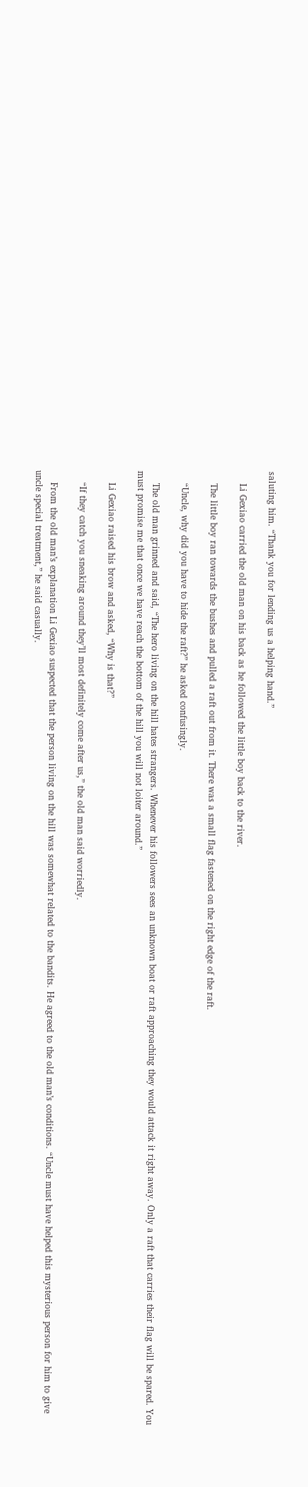saluting him. “Thank you for lending us a helping hand.”

    Li Gexiao carried the old man on his back as he followed the little boy back to the river.

    The little boy ran towards the bushes and pulled a raft out from it. There was a small flag fastened on the right edge of the raft.

    “Uncle, why did you have to hide the raft?” he asked confusingly.

    The old man grinned and said, “The hero living on the hill hates strangers. Whenever his followers sees an unknown boat or raft approaching they would attack it right away. Only a raft that carries their flag will be spared. You must promise me that once we have reach the bottom of the hill you will not loiter around.”

    Li Gexiao raised his brow and asked, “Why is that?”

    “If they catch you sneaking around they’ll most definitely come after us,” the old man said worriedly.

    From the old man’s explanation Li Gexiao suspected that the person living on the hill was somewhat related to the bandits. He agreed to the old man’s conditions. “Uncle must have helped this mysterious person for him to give uncle special treatment,” he said casually.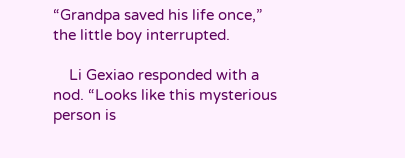“Grandpa saved his life once,” the little boy interrupted.

    Li Gexiao responded with a nod. “Looks like this mysterious person is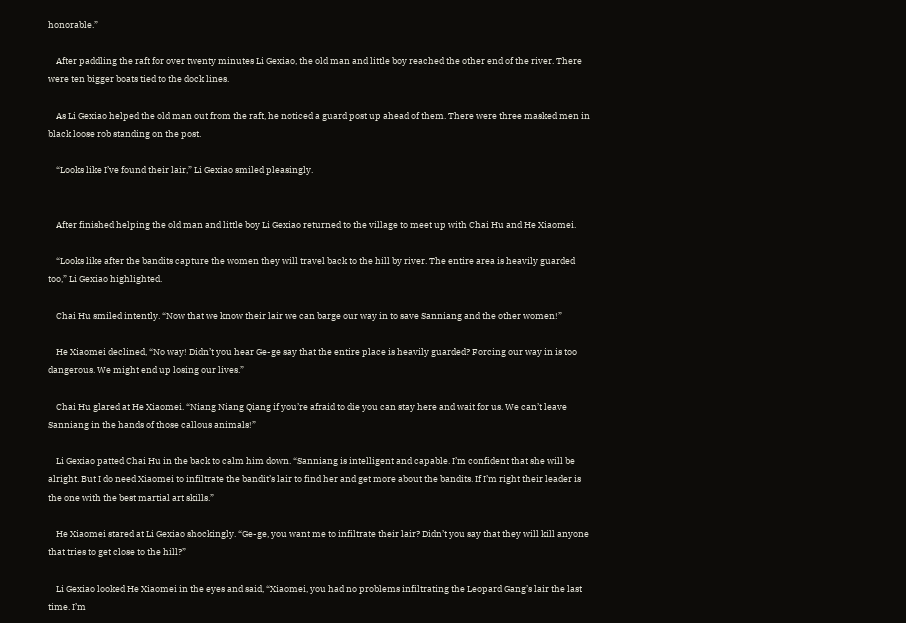honorable.”

    After paddling the raft for over twenty minutes Li Gexiao, the old man and little boy reached the other end of the river. There were ten bigger boats tied to the dock lines.

    As Li Gexiao helped the old man out from the raft, he noticed a guard post up ahead of them. There were three masked men in black loose rob standing on the post.

    “Looks like I’ve found their lair,” Li Gexiao smiled pleasingly.


    After finished helping the old man and little boy Li Gexiao returned to the village to meet up with Chai Hu and He Xiaomei.

    “Looks like after the bandits capture the women they will travel back to the hill by river. The entire area is heavily guarded too,” Li Gexiao highlighted.

    Chai Hu smiled intently. “Now that we know their lair we can barge our way in to save Sanniang and the other women!”

    He Xiaomei declined, “No way! Didn’t you hear Ge-ge say that the entire place is heavily guarded? Forcing our way in is too dangerous. We might end up losing our lives.”

    Chai Hu glared at He Xiaomei. “Niang Niang Qiang if you’re afraid to die you can stay here and wait for us. We can’t leave Sanniang in the hands of those callous animals!”

    Li Gexiao patted Chai Hu in the back to calm him down. “Sanniang is intelligent and capable. I’m confident that she will be alright. But I do need Xiaomei to infiltrate the bandit’s lair to find her and get more about the bandits. If I’m right their leader is the one with the best martial art skills.”

    He Xiaomei stared at Li Gexiao shockingly. “Ge-ge, you want me to infiltrate their lair? Didn’t you say that they will kill anyone that tries to get close to the hill?”

    Li Gexiao looked He Xiaomei in the eyes and said, “Xiaomei, you had no problems infiltrating the Leopard Gang’s lair the last time. I’m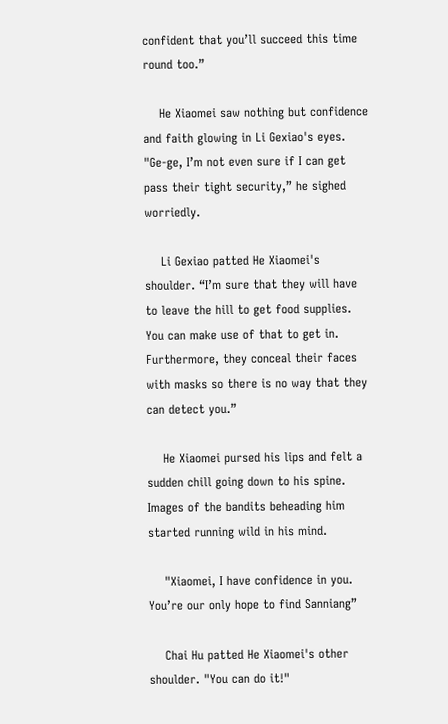confident that you’ll succeed this time round too.”

    He Xiaomei saw nothing but confidence and faith glowing in Li Gexiao's eyes. "Ge-ge, I’m not even sure if I can get pass their tight security,” he sighed worriedly.

    Li Gexiao patted He Xiaomei's shoulder. “I’m sure that they will have to leave the hill to get food supplies. You can make use of that to get in. Furthermore, they conceal their faces with masks so there is no way that they can detect you.”

    He Xiaomei pursed his lips and felt a sudden chill going down to his spine. Images of the bandits beheading him started running wild in his mind.

    "Xiaomei, I have confidence in you. You’re our only hope to find Sanniang”

    Chai Hu patted He Xiaomei's other shoulder. "You can do it!"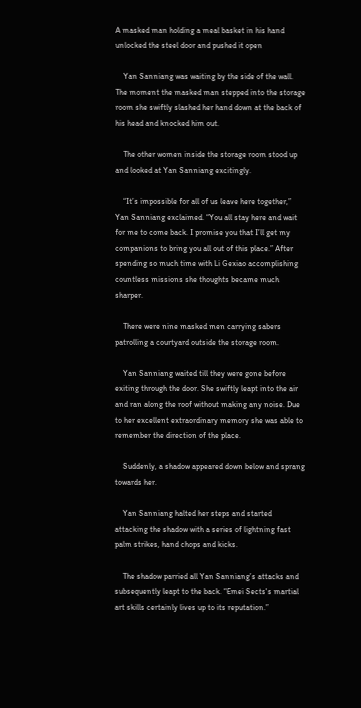A masked man holding a meal basket in his hand unlocked the steel door and pushed it open

    Yan Sanniang was waiting by the side of the wall. The moment the masked man stepped into the storage room she swiftly slashed her hand down at the back of his head and knocked him out.

    The other women inside the storage room stood up and looked at Yan Sanniang excitingly.

    “It’s impossible for all of us leave here together,” Yan Sanniang exclaimed. “You all stay here and wait for me to come back. I promise you that I’ll get my companions to bring you all out of this place.” After spending so much time with Li Gexiao accomplishing countless missions she thoughts became much sharper.

    There were nine masked men carrying sabers patrolling a courtyard outside the storage room.

    Yan Sanniang waited till they were gone before exiting through the door. She swiftly leapt into the air and ran along the roof without making any noise. Due to her excellent extraordinary memory she was able to remember the direction of the place.

    Suddenly, a shadow appeared down below and sprang towards her.

    Yan Sanniang halted her steps and started attacking the shadow with a series of lightning fast palm strikes, hand chops and kicks.

    The shadow parried all Yan Sanniang’s attacks and subsequently leapt to the back. “Emei Sects's martial art skills certainly lives up to its reputation.”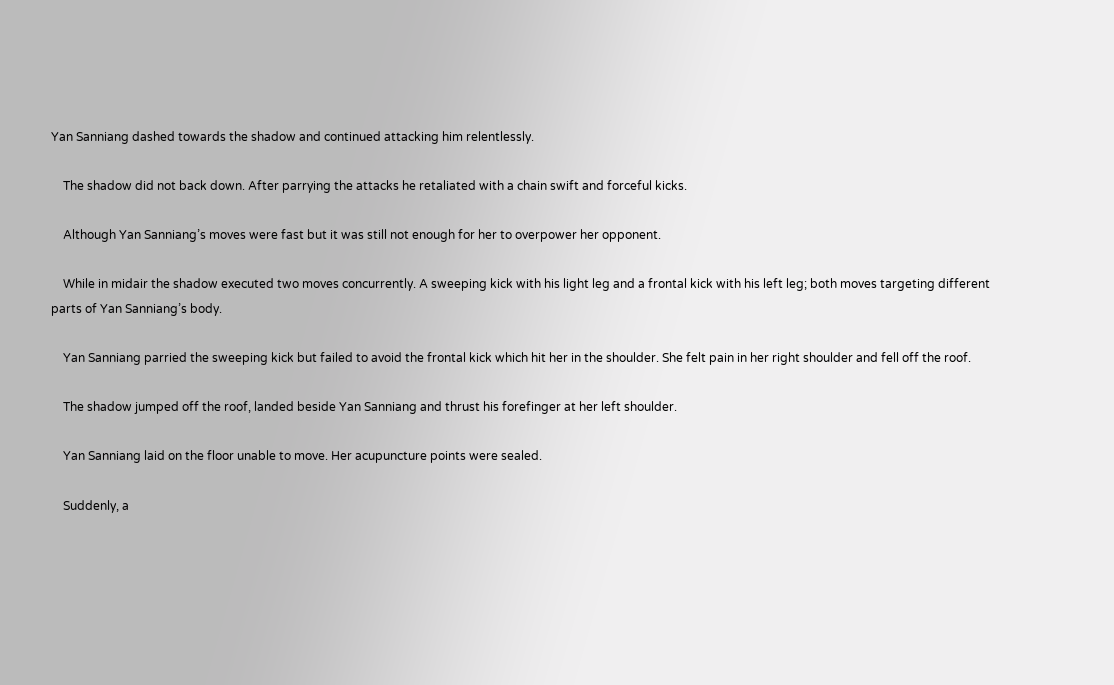Yan Sanniang dashed towards the shadow and continued attacking him relentlessly.

    The shadow did not back down. After parrying the attacks he retaliated with a chain swift and forceful kicks.

    Although Yan Sanniang’s moves were fast but it was still not enough for her to overpower her opponent.

    While in midair the shadow executed two moves concurrently. A sweeping kick with his light leg and a frontal kick with his left leg; both moves targeting different parts of Yan Sanniang’s body.

    Yan Sanniang parried the sweeping kick but failed to avoid the frontal kick which hit her in the shoulder. She felt pain in her right shoulder and fell off the roof.

    The shadow jumped off the roof, landed beside Yan Sanniang and thrust his forefinger at her left shoulder.

    Yan Sanniang laid on the floor unable to move. Her acupuncture points were sealed.

    Suddenly, a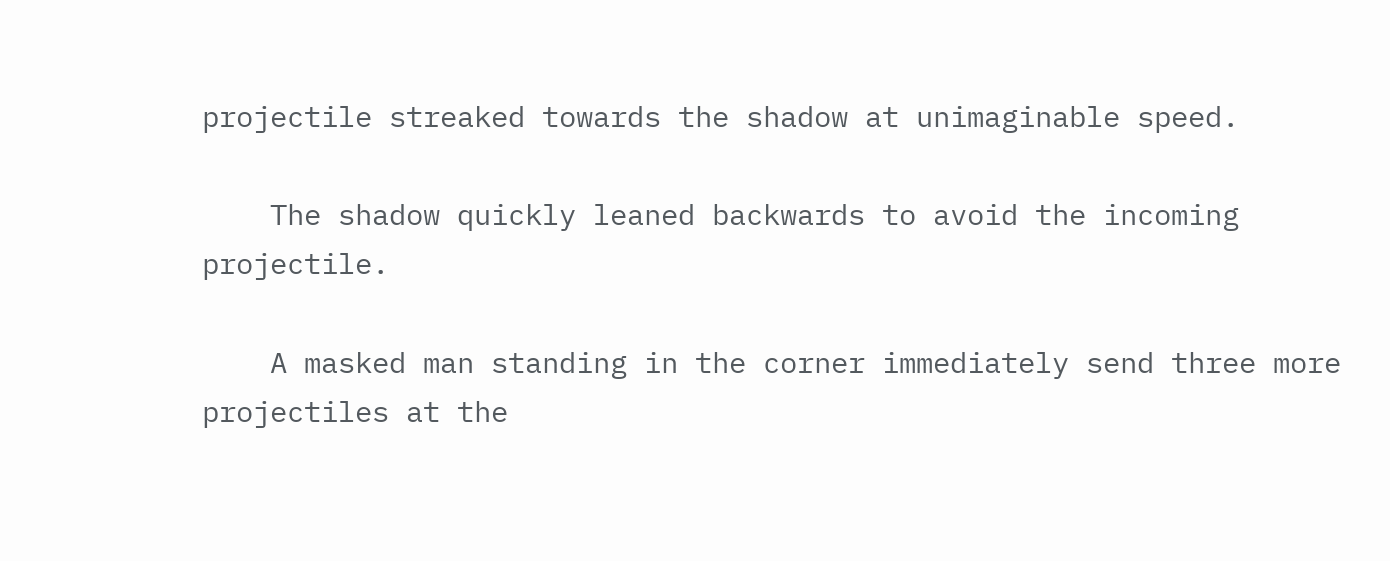projectile streaked towards the shadow at unimaginable speed.

    The shadow quickly leaned backwards to avoid the incoming projectile.

    A masked man standing in the corner immediately send three more projectiles at the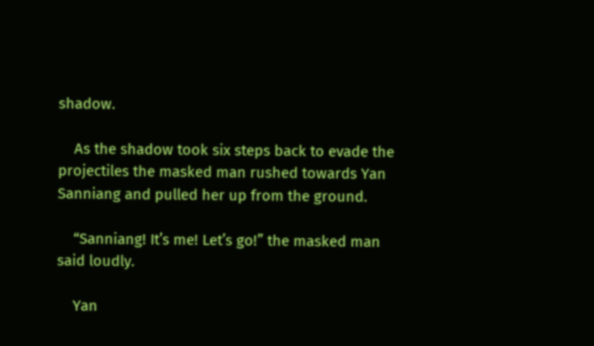shadow.

    As the shadow took six steps back to evade the projectiles the masked man rushed towards Yan Sanniang and pulled her up from the ground.

    “Sanniang! It’s me! Let’s go!” the masked man said loudly.

    Yan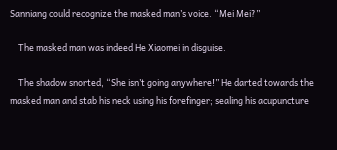Sanniang could recognize the masked man’s voice. “Mei Mei?”

    The masked man was indeed He Xiaomei in disguise.

    The shadow snorted, “She isn’t going anywhere!” He darted towards the masked man and stab his neck using his forefinger; sealing his acupuncture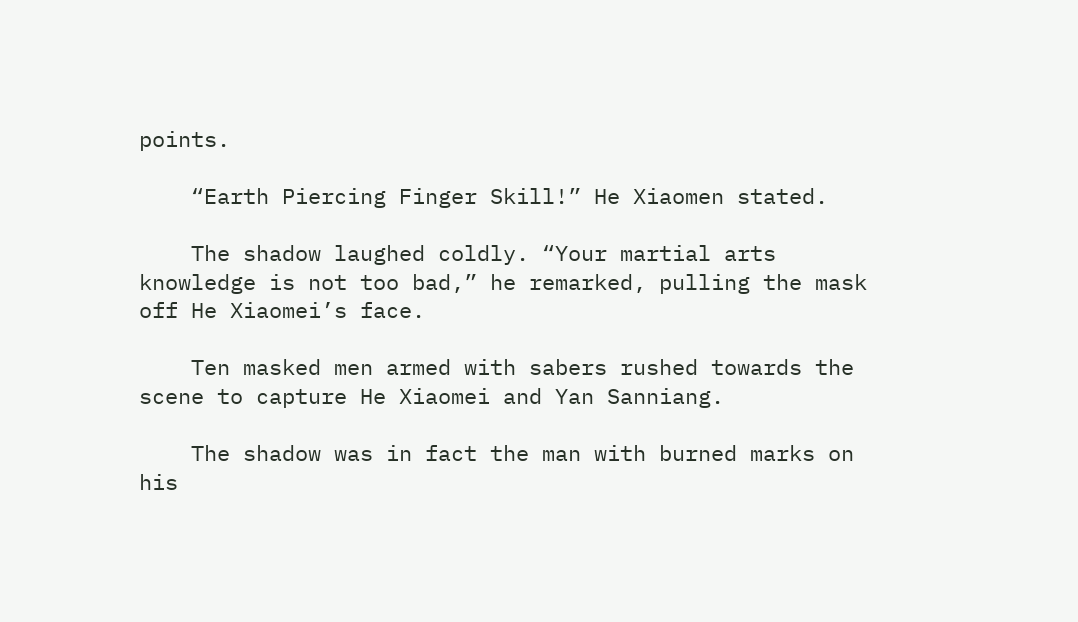points.

    “Earth Piercing Finger Skill!” He Xiaomen stated.

    The shadow laughed coldly. “Your martial arts knowledge is not too bad,” he remarked, pulling the mask off He Xiaomei’s face.

    Ten masked men armed with sabers rushed towards the scene to capture He Xiaomei and Yan Sanniang.

    The shadow was in fact the man with burned marks on his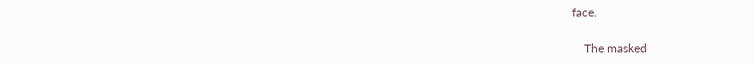face.

    The masked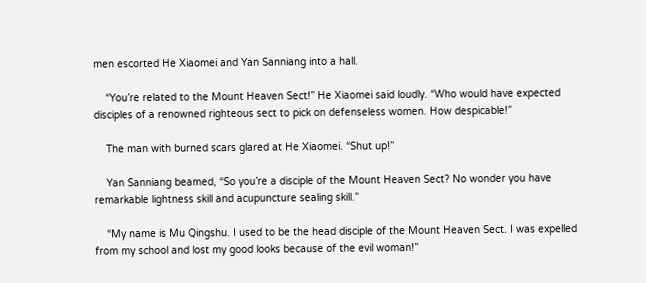men escorted He Xiaomei and Yan Sanniang into a hall.

    “You’re related to the Mount Heaven Sect!” He Xiaomei said loudly. “Who would have expected disciples of a renowned righteous sect to pick on defenseless women. How despicable!”

    The man with burned scars glared at He Xiaomei. “Shut up!”

    Yan Sanniang beamed, “So you’re a disciple of the Mount Heaven Sect? No wonder you have remarkable lightness skill and acupuncture sealing skill.”

    “My name is Mu Qingshu. I used to be the head disciple of the Mount Heaven Sect. I was expelled from my school and lost my good looks because of the evil woman!”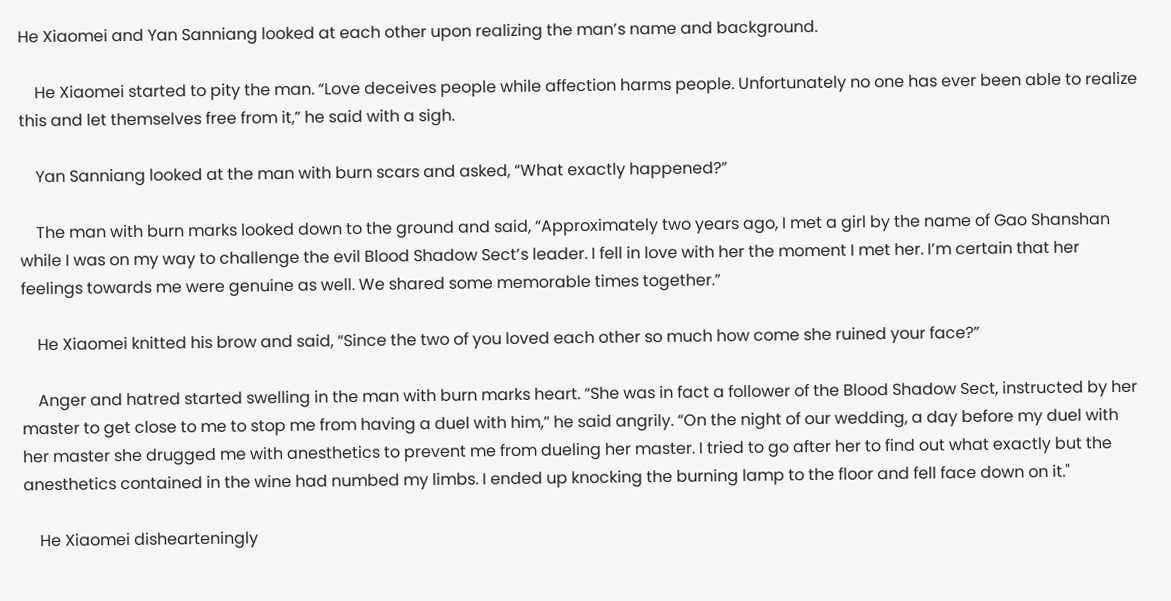He Xiaomei and Yan Sanniang looked at each other upon realizing the man’s name and background.

    He Xiaomei started to pity the man. “Love deceives people while affection harms people. Unfortunately no one has ever been able to realize this and let themselves free from it,” he said with a sigh.

    Yan Sanniang looked at the man with burn scars and asked, “What exactly happened?”

    The man with burn marks looked down to the ground and said, “Approximately two years ago, I met a girl by the name of Gao Shanshan while I was on my way to challenge the evil Blood Shadow Sect’s leader. I fell in love with her the moment I met her. I’m certain that her feelings towards me were genuine as well. We shared some memorable times together.”

    He Xiaomei knitted his brow and said, “Since the two of you loved each other so much how come she ruined your face?”

    Anger and hatred started swelling in the man with burn marks heart. “She was in fact a follower of the Blood Shadow Sect, instructed by her master to get close to me to stop me from having a duel with him,” he said angrily. “On the night of our wedding, a day before my duel with her master she drugged me with anesthetics to prevent me from dueling her master. I tried to go after her to find out what exactly but the anesthetics contained in the wine had numbed my limbs. I ended up knocking the burning lamp to the floor and fell face down on it."

    He Xiaomei dishearteningly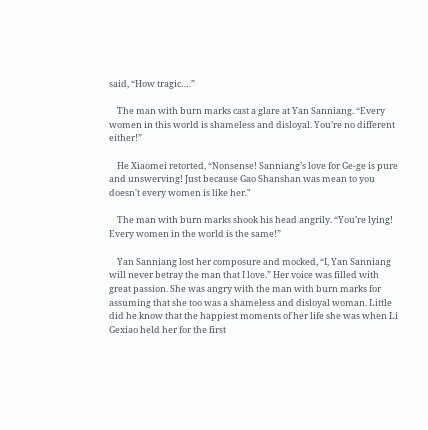said, “How tragic….”

    The man with burn marks cast a glare at Yan Sanniang. “Every women in this world is shameless and disloyal. You’re no different either!”

    He Xiaomei retorted, “Nonsense! Sanniang’s love for Ge-ge is pure and unswerving! Just because Gao Shanshan was mean to you doesn't every women is like her."

    The man with burn marks shook his head angrily. “You’re lying! Every women in the world is the same!”

    Yan Sanniang lost her composure and mocked, “I, Yan Sanniang will never betray the man that I love.” Her voice was filled with great passion. She was angry with the man with burn marks for assuming that she too was a shameless and disloyal woman. Little did he know that the happiest moments of her life she was when Li Gexiao held her for the first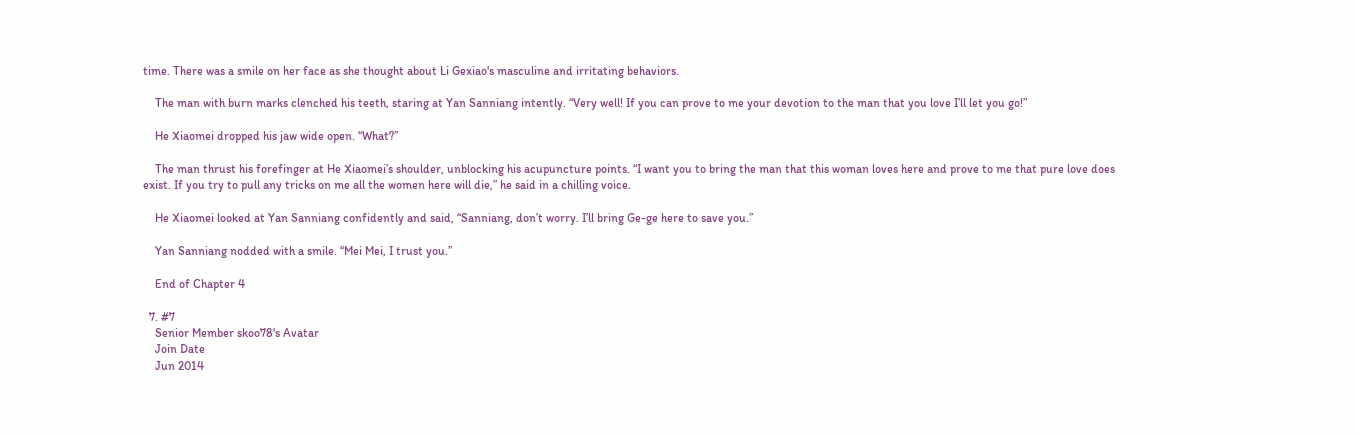time. There was a smile on her face as she thought about Li Gexiao's masculine and irritating behaviors.

    The man with burn marks clenched his teeth, staring at Yan Sanniang intently. “Very well! If you can prove to me your devotion to the man that you love I’ll let you go!”

    He Xiaomei dropped his jaw wide open. “What?”

    The man thrust his forefinger at He Xiaomei’s shoulder, unblocking his acupuncture points. “I want you to bring the man that this woman loves here and prove to me that pure love does exist. If you try to pull any tricks on me all the women here will die,” he said in a chilling voice.

    He Xiaomei looked at Yan Sanniang confidently and said, “Sanniang, don’t worry. I’ll bring Ge-ge here to save you.”

    Yan Sanniang nodded with a smile. “Mei Mei, I trust you.”

    End of Chapter 4

  7. #7
    Senior Member skoo78's Avatar
    Join Date
    Jun 2014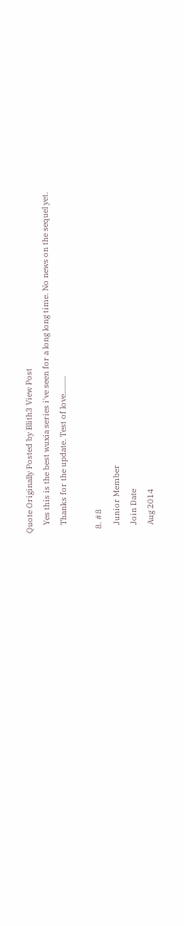Quote Originally Posted by Blith3 View Post
    Yes this is the best wuxia series i've seen for a long long time. No news on the sequel yet.
    Thanks for the update. Test of love.........

  8. #8
    Junior Member
    Join Date
    Aug 2014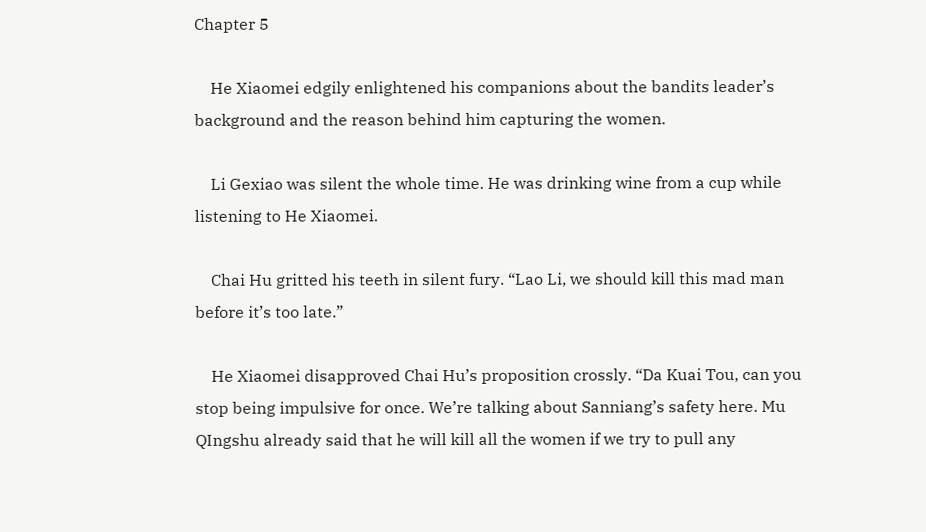Chapter 5

    He Xiaomei edgily enlightened his companions about the bandits leader’s background and the reason behind him capturing the women.

    Li Gexiao was silent the whole time. He was drinking wine from a cup while listening to He Xiaomei.

    Chai Hu gritted his teeth in silent fury. “Lao Li, we should kill this mad man before it’s too late.”

    He Xiaomei disapproved Chai Hu’s proposition crossly. “Da Kuai Tou, can you stop being impulsive for once. We’re talking about Sanniang’s safety here. Mu QIngshu already said that he will kill all the women if we try to pull any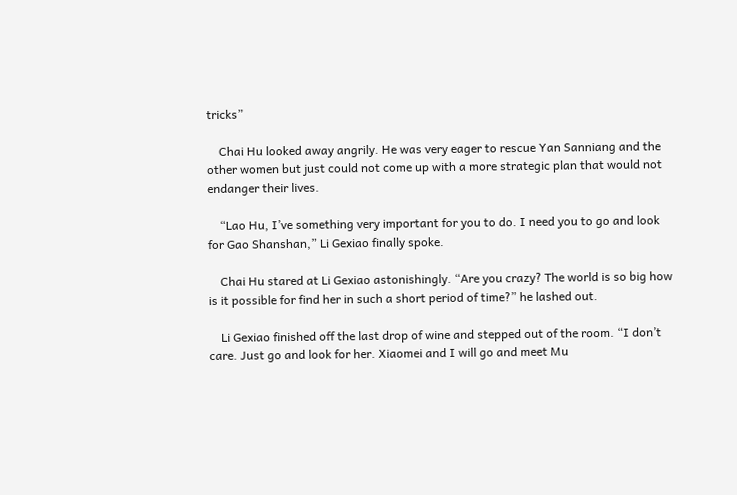tricks”

    Chai Hu looked away angrily. He was very eager to rescue Yan Sanniang and the other women but just could not come up with a more strategic plan that would not endanger their lives.

    “Lao Hu, I’ve something very important for you to do. I need you to go and look for Gao Shanshan,” Li Gexiao finally spoke.

    Chai Hu stared at Li Gexiao astonishingly. “Are you crazy? The world is so big how is it possible for find her in such a short period of time?” he lashed out.

    Li Gexiao finished off the last drop of wine and stepped out of the room. “I don’t care. Just go and look for her. Xiaomei and I will go and meet Mu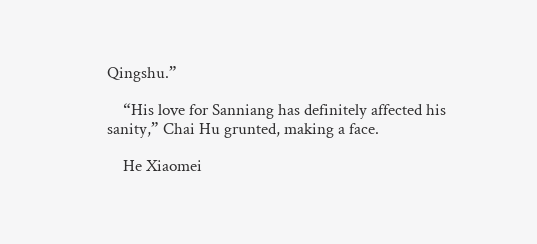Qingshu.”

    “His love for Sanniang has definitely affected his sanity,” Chai Hu grunted, making a face.

    He Xiaomei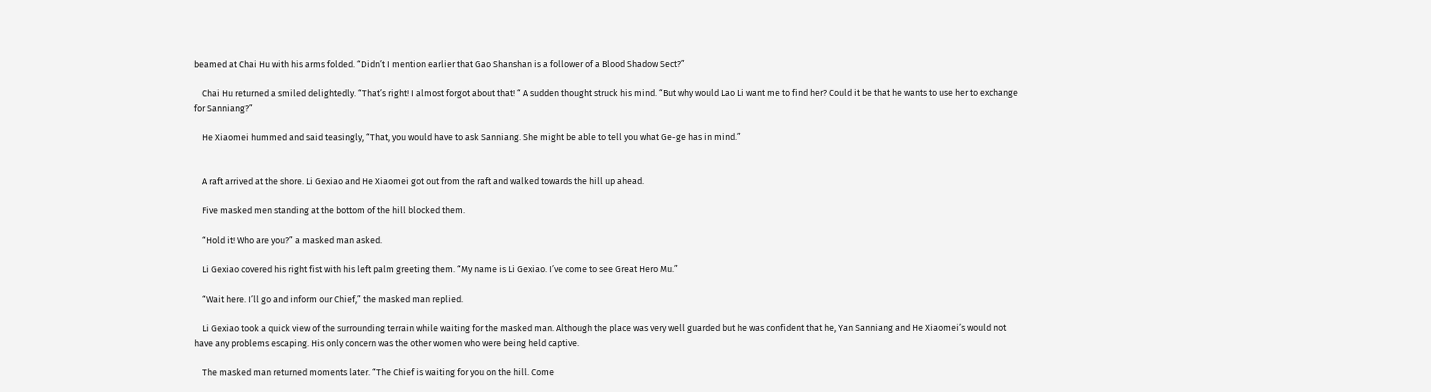beamed at Chai Hu with his arms folded. “Didn’t I mention earlier that Gao Shanshan is a follower of a Blood Shadow Sect?”

    Chai Hu returned a smiled delightedly. “That’s right! I almost forgot about that! “ A sudden thought struck his mind. “But why would Lao Li want me to find her? Could it be that he wants to use her to exchange for Sanniang?”

    He Xiaomei hummed and said teasingly, “That, you would have to ask Sanniang. She might be able to tell you what Ge-ge has in mind.”


    A raft arrived at the shore. Li Gexiao and He Xiaomei got out from the raft and walked towards the hill up ahead.

    Five masked men standing at the bottom of the hill blocked them.

    “Hold it! Who are you?” a masked man asked.

    Li Gexiao covered his right fist with his left palm greeting them. “My name is Li Gexiao. I’ve come to see Great Hero Mu.”

    “Wait here. I’ll go and inform our Chief,” the masked man replied.

    Li Gexiao took a quick view of the surrounding terrain while waiting for the masked man. Although the place was very well guarded but he was confident that he, Yan Sanniang and He Xiaomei’s would not have any problems escaping. His only concern was the other women who were being held captive.

    The masked man returned moments later. “The Chief is waiting for you on the hill. Come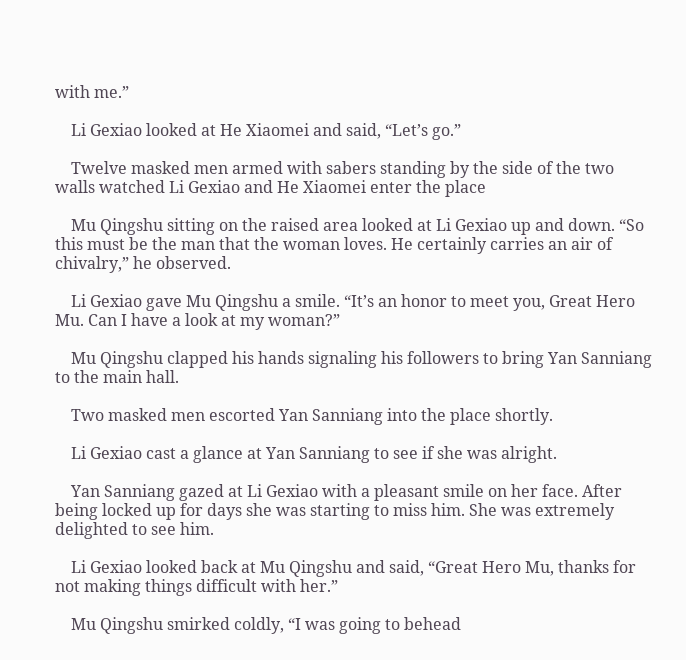with me.”

    Li Gexiao looked at He Xiaomei and said, “Let’s go.”

    Twelve masked men armed with sabers standing by the side of the two walls watched Li Gexiao and He Xiaomei enter the place

    Mu Qingshu sitting on the raised area looked at Li Gexiao up and down. “So this must be the man that the woman loves. He certainly carries an air of chivalry,” he observed.

    Li Gexiao gave Mu Qingshu a smile. “It’s an honor to meet you, Great Hero Mu. Can I have a look at my woman?”

    Mu Qingshu clapped his hands signaling his followers to bring Yan Sanniang to the main hall.

    Two masked men escorted Yan Sanniang into the place shortly.

    Li Gexiao cast a glance at Yan Sanniang to see if she was alright.

    Yan Sanniang gazed at Li Gexiao with a pleasant smile on her face. After being locked up for days she was starting to miss him. She was extremely delighted to see him.

    Li Gexiao looked back at Mu Qingshu and said, “Great Hero Mu, thanks for not making things difficult with her.”

    Mu Qingshu smirked coldly, “I was going to behead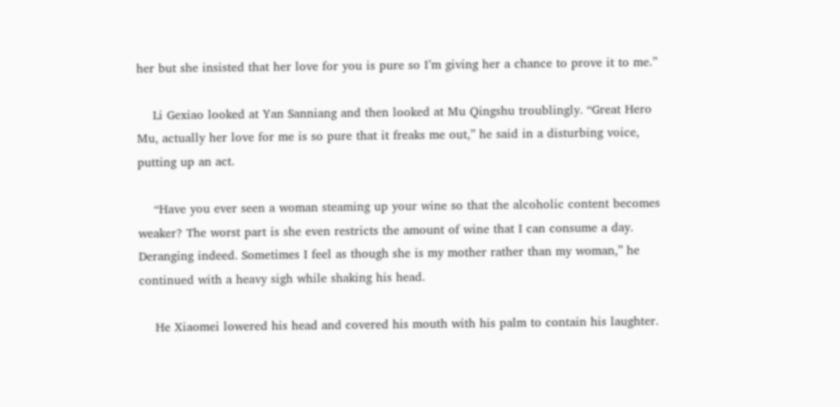her but she insisted that her love for you is pure so I’m giving her a chance to prove it to me.”

    Li Gexiao looked at Yan Sanniang and then looked at Mu Qingshu troublingly. “Great Hero Mu, actually her love for me is so pure that it freaks me out,” he said in a disturbing voice, putting up an act.

    “Have you ever seen a woman steaming up your wine so that the alcoholic content becomes weaker? The worst part is she even restricts the amount of wine that I can consume a day. Deranging indeed. Sometimes I feel as though she is my mother rather than my woman,” he continued with a heavy sigh while shaking his head.

    He Xiaomei lowered his head and covered his mouth with his palm to contain his laughter.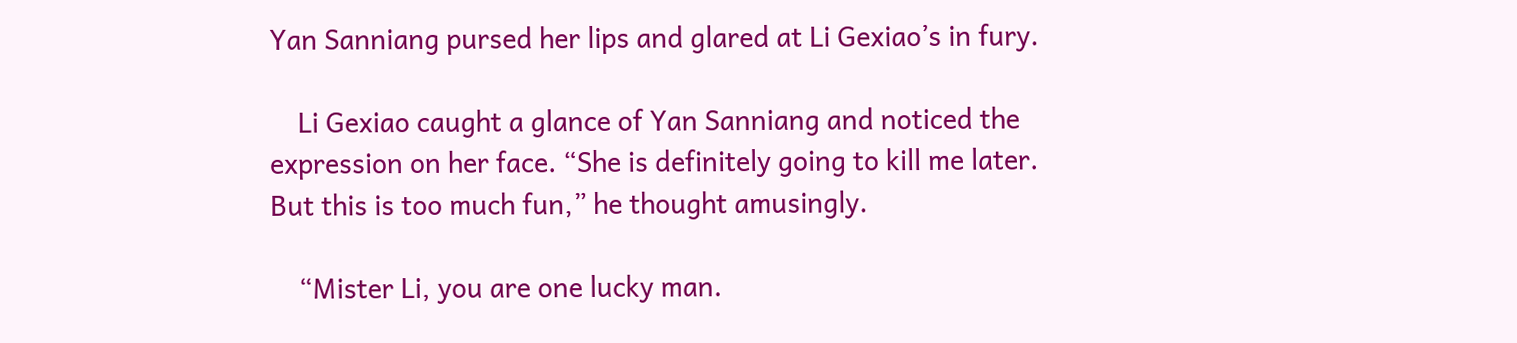Yan Sanniang pursed her lips and glared at Li Gexiao’s in fury.

    Li Gexiao caught a glance of Yan Sanniang and noticed the expression on her face. “She is definitely going to kill me later. But this is too much fun,” he thought amusingly.

    “Mister Li, you are one lucky man.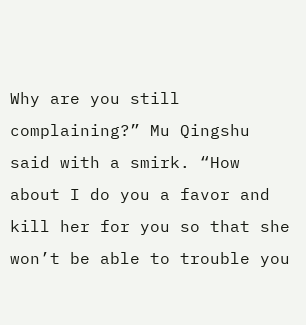Why are you still complaining?” Mu Qingshu said with a smirk. “How about I do you a favor and kill her for you so that she won’t be able to trouble you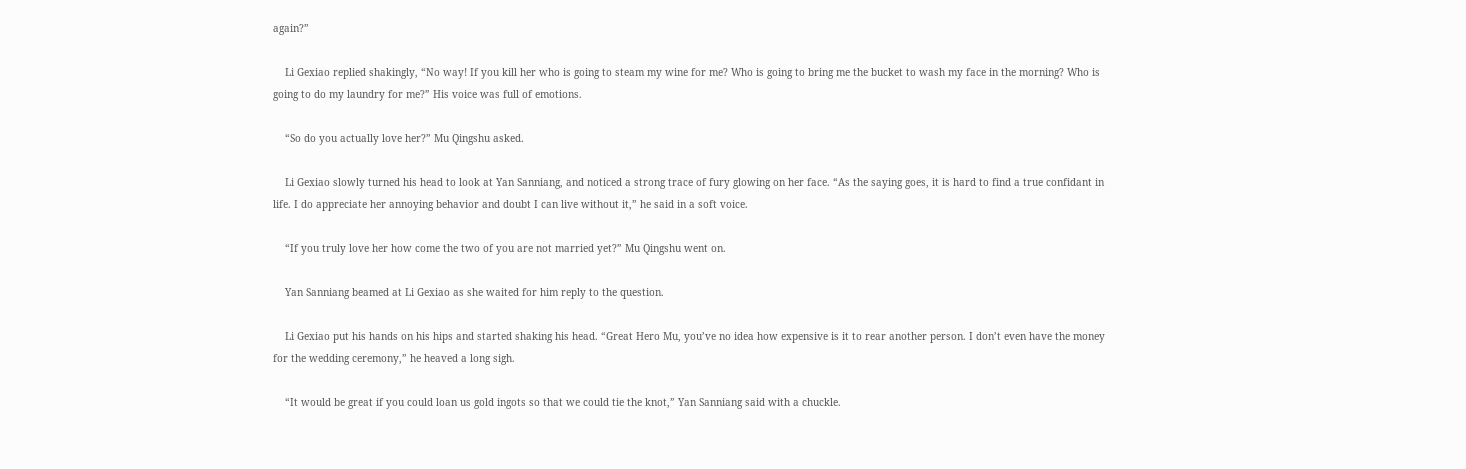again?”

    Li Gexiao replied shakingly, “No way! If you kill her who is going to steam my wine for me? Who is going to bring me the bucket to wash my face in the morning? Who is going to do my laundry for me?” His voice was full of emotions.

    “So do you actually love her?” Mu Qingshu asked.

    Li Gexiao slowly turned his head to look at Yan Sanniang, and noticed a strong trace of fury glowing on her face. “As the saying goes, it is hard to find a true confidant in life. I do appreciate her annoying behavior and doubt I can live without it,” he said in a soft voice.

    “If you truly love her how come the two of you are not married yet?” Mu Qingshu went on.

    Yan Sanniang beamed at Li Gexiao as she waited for him reply to the question.

    Li Gexiao put his hands on his hips and started shaking his head. “Great Hero Mu, you’ve no idea how expensive is it to rear another person. I don’t even have the money for the wedding ceremony,” he heaved a long sigh.

    “It would be great if you could loan us gold ingots so that we could tie the knot,” Yan Sanniang said with a chuckle.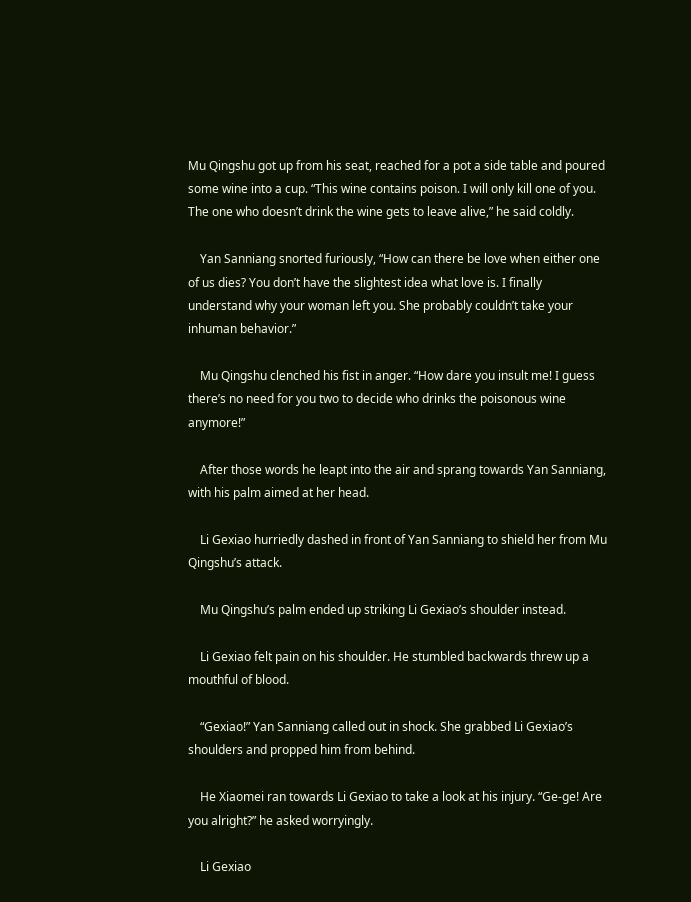Mu Qingshu got up from his seat, reached for a pot a side table and poured some wine into a cup. “This wine contains poison. I will only kill one of you. The one who doesn’t drink the wine gets to leave alive,” he said coldly.

    Yan Sanniang snorted furiously, “How can there be love when either one of us dies? You don’t have the slightest idea what love is. I finally understand why your woman left you. She probably couldn’t take your inhuman behavior.”

    Mu Qingshu clenched his fist in anger. “How dare you insult me! I guess there’s no need for you two to decide who drinks the poisonous wine anymore!”

    After those words he leapt into the air and sprang towards Yan Sanniang, with his palm aimed at her head.

    Li Gexiao hurriedly dashed in front of Yan Sanniang to shield her from Mu Qingshu’s attack.

    Mu Qingshu’s palm ended up striking Li Gexiao’s shoulder instead.

    Li Gexiao felt pain on his shoulder. He stumbled backwards threw up a mouthful of blood.

    “Gexiao!” Yan Sanniang called out in shock. She grabbed Li Gexiao’s shoulders and propped him from behind.

    He Xiaomei ran towards Li Gexiao to take a look at his injury. “Ge-ge! Are you alright?” he asked worryingly.

    Li Gexiao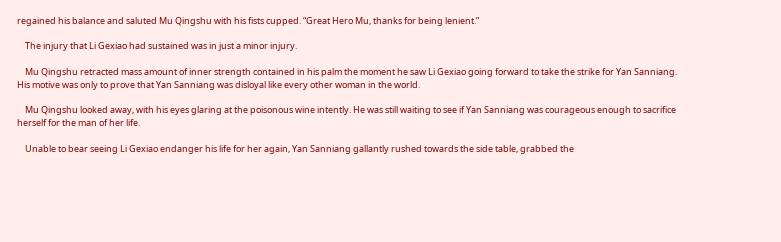regained his balance and saluted Mu Qingshu with his fists cupped. “Great Hero Mu, thanks for being lenient.”

    The injury that Li Gexiao had sustained was in just a minor injury.

    Mu Qingshu retracted mass amount of inner strength contained in his palm the moment he saw Li Gexiao going forward to take the strike for Yan Sanniang. His motive was only to prove that Yan Sanniang was disloyal like every other woman in the world.

    Mu Qingshu looked away, with his eyes glaring at the poisonous wine intently. He was still waiting to see if Yan Sanniang was courageous enough to sacrifice herself for the man of her life.

    Unable to bear seeing Li Gexiao endanger his life for her again, Yan Sanniang gallantly rushed towards the side table, grabbed the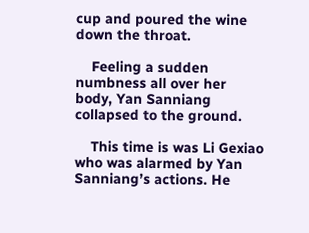cup and poured the wine down the throat.

    Feeling a sudden numbness all over her body, Yan Sanniang collapsed to the ground.

    This time is was Li Gexiao who was alarmed by Yan Sanniang’s actions. He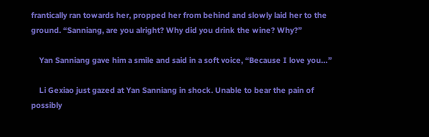frantically ran towards her, propped her from behind and slowly laid her to the ground. “Sanniang, are you alright? Why did you drink the wine? Why?”

    Yan Sanniang gave him a smile and said in a soft voice, “Because I love you…”

    Li Gexiao just gazed at Yan Sanniang in shock. Unable to bear the pain of possibly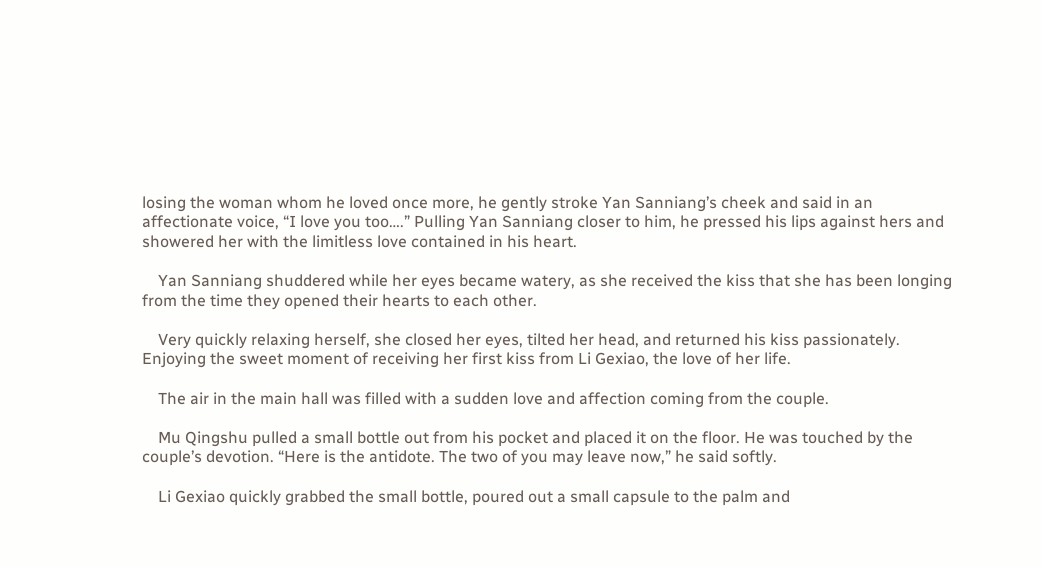losing the woman whom he loved once more, he gently stroke Yan Sanniang’s cheek and said in an affectionate voice, “I love you too….” Pulling Yan Sanniang closer to him, he pressed his lips against hers and showered her with the limitless love contained in his heart.

    Yan Sanniang shuddered while her eyes became watery, as she received the kiss that she has been longing from the time they opened their hearts to each other.

    Very quickly relaxing herself, she closed her eyes, tilted her head, and returned his kiss passionately. Enjoying the sweet moment of receiving her first kiss from Li Gexiao, the love of her life.

    The air in the main hall was filled with a sudden love and affection coming from the couple.

    Mu Qingshu pulled a small bottle out from his pocket and placed it on the floor. He was touched by the couple’s devotion. “Here is the antidote. The two of you may leave now,” he said softly.

    Li Gexiao quickly grabbed the small bottle, poured out a small capsule to the palm and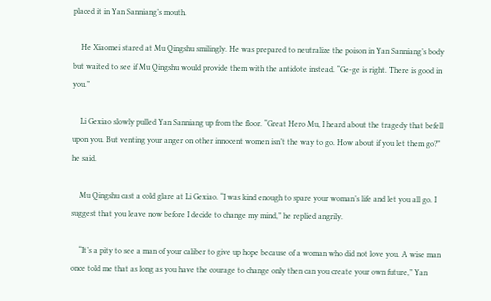placed it in Yan Sanniang’s mouth.

    He Xiaomei stared at Mu Qingshu smilingly. He was prepared to neutralize the poison in Yan Sanniang’s body but waited to see if Mu Qingshu would provide them with the antidote instead. “Ge-ge is right. There is good in you.”

    Li Gexiao slowly pulled Yan Sanniang up from the floor. “Great Hero Mu, I heard about the tragedy that befell upon you. But venting your anger on other innocent women isn’t the way to go. How about if you let them go?” he said.

    Mu Qingshu cast a cold glare at Li Gexiao. “I was kind enough to spare your woman’s life and let you all go. I suggest that you leave now before I decide to change my mind,” he replied angrily.

    “It’s a pity to see a man of your caliber to give up hope because of a woman who did not love you. A wise man once told me that as long as you have the courage to change only then can you create your own future,” Yan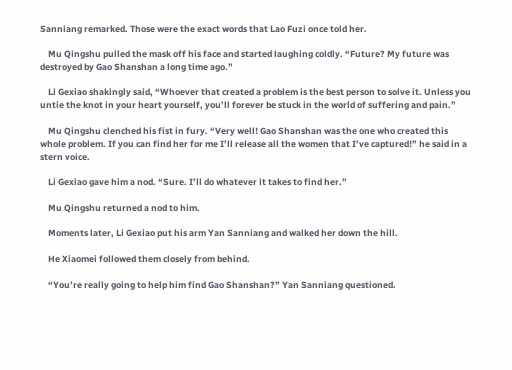Sanniang remarked. Those were the exact words that Lao Fuzi once told her.

    Mu Qingshu pulled the mask off his face and started laughing coldly. “Future? My future was destroyed by Gao Shanshan a long time ago.”

    Li Gexiao shakingly said, “Whoever that created a problem is the best person to solve it. Unless you untie the knot in your heart yourself, you’ll forever be stuck in the world of suffering and pain.”

    Mu Qingshu clenched his fist in fury. “Very well! Gao Shanshan was the one who created this whole problem. If you can find her for me I’ll release all the women that I’ve captured!” he said in a stern voice.

    Li Gexiao gave him a nod. “Sure. I’ll do whatever it takes to find her.”

    Mu Qingshu returned a nod to him.

    Moments later, Li Gexiao put his arm Yan Sanniang and walked her down the hill.

    He Xiaomei followed them closely from behind.

    “You’re really going to help him find Gao Shanshan?” Yan Sanniang questioned.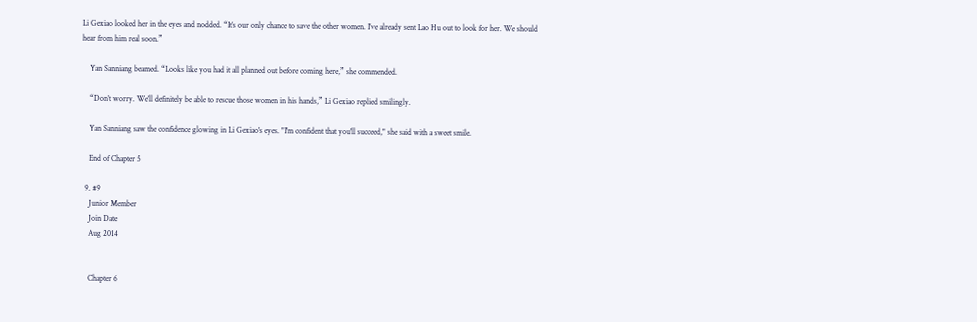Li Gexiao looked her in the eyes and nodded. “It’s our only chance to save the other women. I’ve already sent Lao Hu out to look for her. We should hear from him real soon.”

    Yan Sanniang beamed. “Looks like you had it all planned out before coming here,” she commended.

    “Don’t worry. We’ll definitely be able to rescue those women in his hands,” Li Gexiao replied smilingly.

    Yan Sanniang saw the confidence glowing in Li Gexiao's eyes. "I'm confident that you'll succeed," she said with a sweet smile.

    End of Chapter 5

  9. #9
    Junior Member
    Join Date
    Aug 2014


    Chapter 6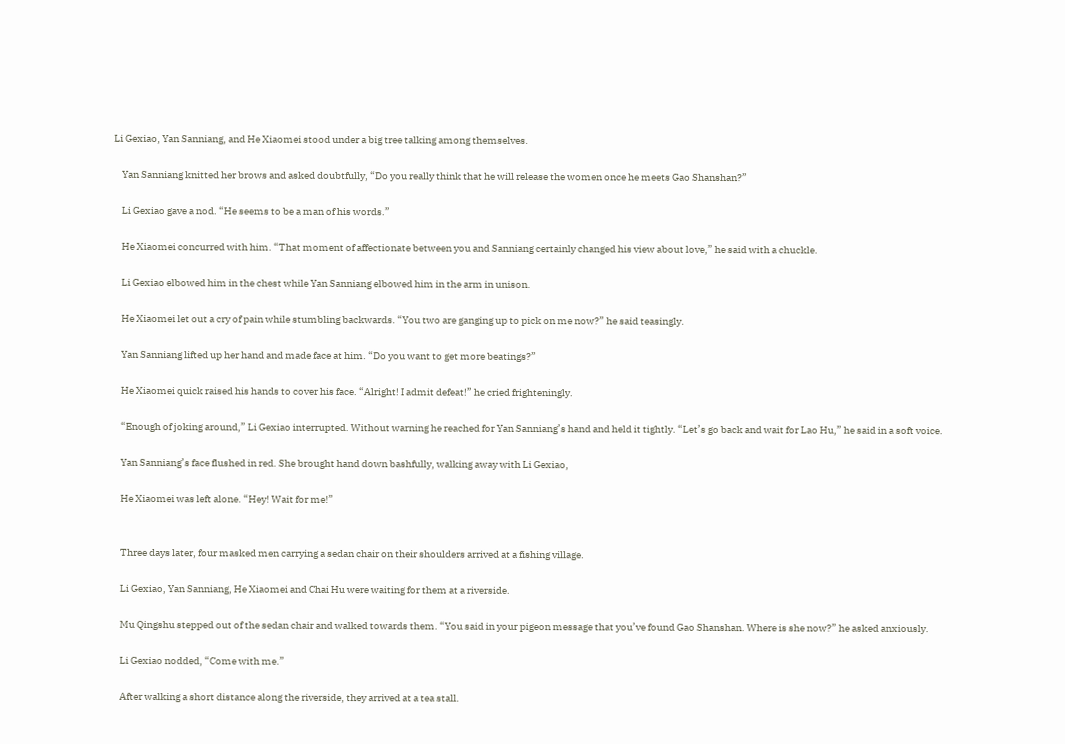Li Gexiao, Yan Sanniang, and He Xiaomei stood under a big tree talking among themselves.

    Yan Sanniang knitted her brows and asked doubtfully, “Do you really think that he will release the women once he meets Gao Shanshan?”

    Li Gexiao gave a nod. “He seems to be a man of his words.”

    He Xiaomei concurred with him. “That moment of affectionate between you and Sanniang certainly changed his view about love,” he said with a chuckle.

    Li Gexiao elbowed him in the chest while Yan Sanniang elbowed him in the arm in unison.

    He Xiaomei let out a cry of pain while stumbling backwards. “You two are ganging up to pick on me now?” he said teasingly.

    Yan Sanniang lifted up her hand and made face at him. “Do you want to get more beatings?”

    He Xiaomei quick raised his hands to cover his face. “Alright! I admit defeat!” he cried frighteningly.

    “Enough of joking around,” Li Gexiao interrupted. Without warning he reached for Yan Sanniang’s hand and held it tightly. “Let’s go back and wait for Lao Hu,” he said in a soft voice.

    Yan Sanniang’s face flushed in red. She brought hand down bashfully, walking away with Li Gexiao,

    He Xiaomei was left alone. “Hey! Wait for me!”


    Three days later, four masked men carrying a sedan chair on their shoulders arrived at a fishing village.

    Li Gexiao, Yan Sanniang, He Xiaomei and Chai Hu were waiting for them at a riverside.

    Mu Qingshu stepped out of the sedan chair and walked towards them. “You said in your pigeon message that you’ve found Gao Shanshan. Where is she now?” he asked anxiously.

    Li Gexiao nodded, “Come with me.”

    After walking a short distance along the riverside, they arrived at a tea stall.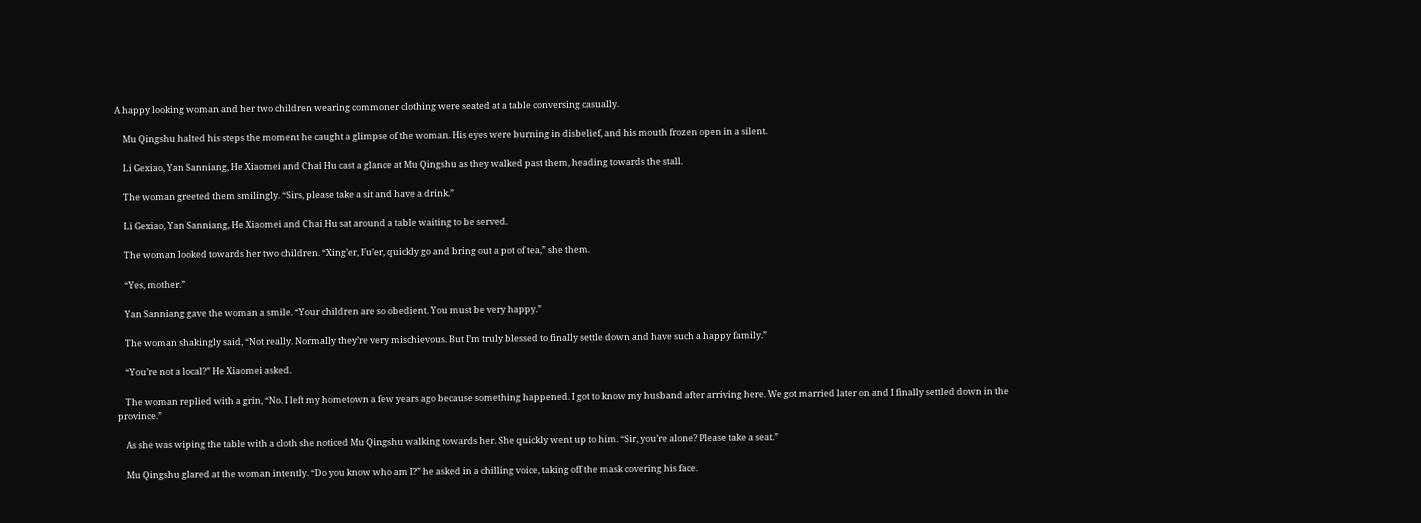A happy looking woman and her two children wearing commoner clothing were seated at a table conversing casually.

    Mu Qingshu halted his steps the moment he caught a glimpse of the woman. His eyes were burning in disbelief, and his mouth frozen open in a silent.

    Li Gexiao, Yan Sanniang, He Xiaomei and Chai Hu cast a glance at Mu Qingshu as they walked past them, heading towards the stall.

    The woman greeted them smilingly. “Sirs, please take a sit and have a drink.”

    Li Gexiao, Yan Sanniang, He Xiaomei and Chai Hu sat around a table waiting to be served.

    The woman looked towards her two children. “Xing’er, Fu’er, quickly go and bring out a pot of tea,” she them.

    “Yes, mother.”

    Yan Sanniang gave the woman a smile. “Your children are so obedient. You must be very happy.”

    The woman shakingly said, “Not really. Normally they’re very mischievous. But I’m truly blessed to finally settle down and have such a happy family.”

    “You’re not a local?” He Xiaomei asked.

    The woman replied with a grin, “No. I left my hometown a few years ago because something happened. I got to know my husband after arriving here. We got married later on and I finally settled down in the province.”

    As she was wiping the table with a cloth she noticed Mu Qingshu walking towards her. She quickly went up to him. “Sir, you’re alone? Please take a seat.”

    Mu Qingshu glared at the woman intently. “Do you know who am I?” he asked in a chilling voice, taking off the mask covering his face.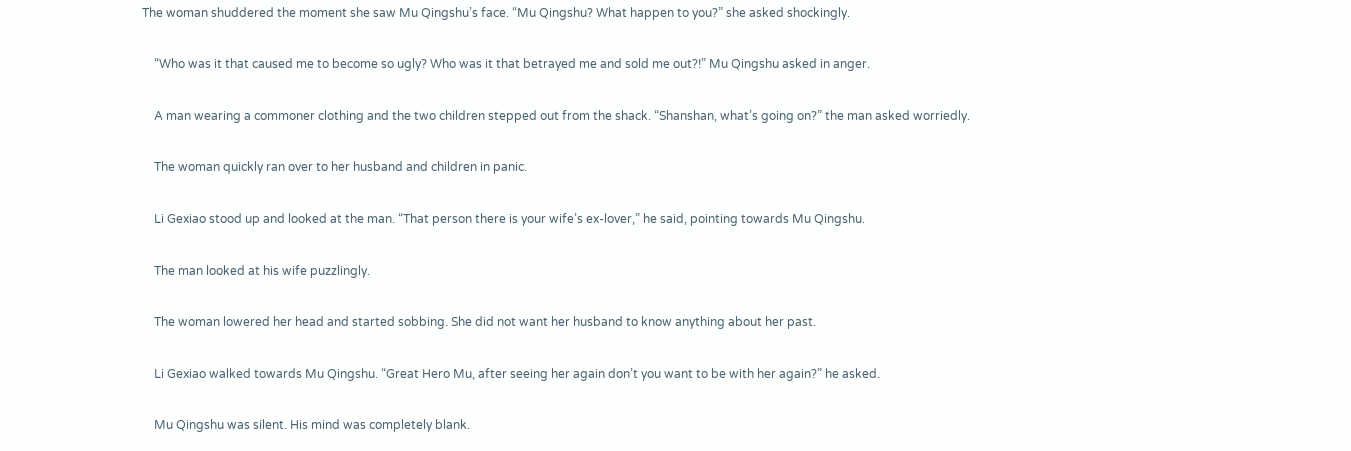The woman shuddered the moment she saw Mu Qingshu’s face. “Mu Qingshu? What happen to you?” she asked shockingly.

    “Who was it that caused me to become so ugly? Who was it that betrayed me and sold me out?!” Mu Qingshu asked in anger.

    A man wearing a commoner clothing and the two children stepped out from the shack. “Shanshan, what’s going on?” the man asked worriedly.

    The woman quickly ran over to her husband and children in panic.

    Li Gexiao stood up and looked at the man. “That person there is your wife’s ex-lover,” he said, pointing towards Mu Qingshu.

    The man looked at his wife puzzlingly.

    The woman lowered her head and started sobbing. She did not want her husband to know anything about her past.

    Li Gexiao walked towards Mu Qingshu. “Great Hero Mu, after seeing her again don’t you want to be with her again?” he asked.

    Mu Qingshu was silent. His mind was completely blank.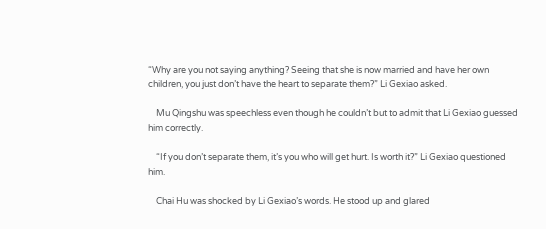“Why are you not saying anything? Seeing that she is now married and have her own children, you just don’t have the heart to separate them?” Li Gexiao asked.

    Mu Qingshu was speechless even though he couldn’t but to admit that Li Gexiao guessed him correctly.

    “If you don’t separate them, it’s you who will get hurt. Is worth it?” Li Gexiao questioned him.

    Chai Hu was shocked by Li Gexiao’s words. He stood up and glared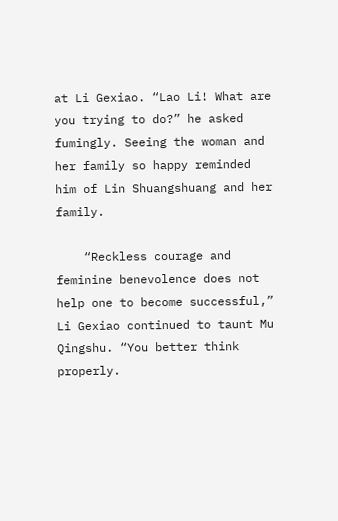at Li Gexiao. “Lao Li! What are you trying to do?” he asked fumingly. Seeing the woman and her family so happy reminded him of Lin Shuangshuang and her family.

    “Reckless courage and feminine benevolence does not help one to become successful,” Li Gexiao continued to taunt Mu Qingshu. “You better think properly.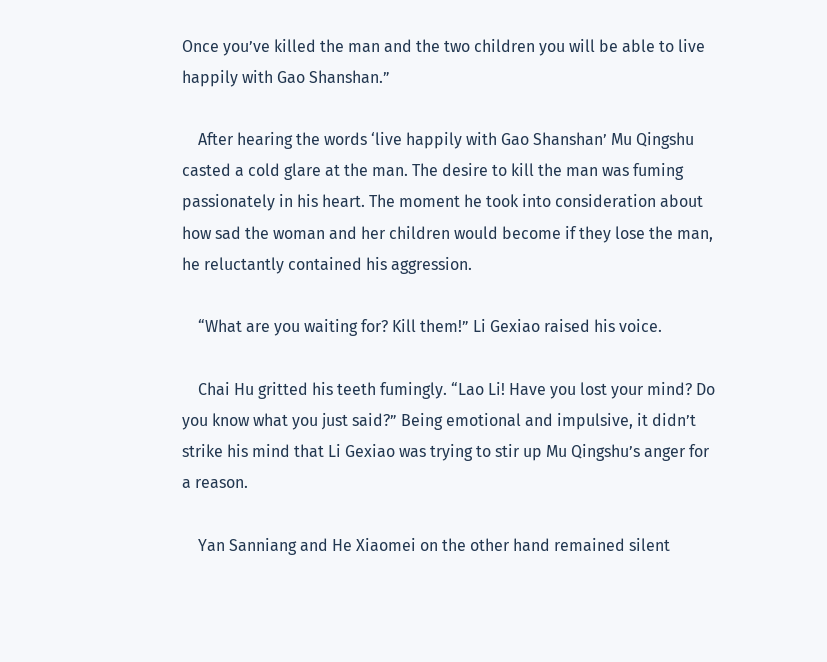Once you’ve killed the man and the two children you will be able to live happily with Gao Shanshan.”

    After hearing the words ‘live happily with Gao Shanshan’ Mu Qingshu casted a cold glare at the man. The desire to kill the man was fuming passionately in his heart. The moment he took into consideration about how sad the woman and her children would become if they lose the man, he reluctantly contained his aggression.

    “What are you waiting for? Kill them!” Li Gexiao raised his voice.

    Chai Hu gritted his teeth fumingly. “Lao Li! Have you lost your mind? Do you know what you just said?” Being emotional and impulsive, it didn’t strike his mind that Li Gexiao was trying to stir up Mu Qingshu’s anger for a reason.

    Yan Sanniang and He Xiaomei on the other hand remained silent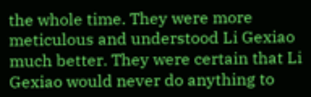the whole time. They were more meticulous and understood Li Gexiao much better. They were certain that Li Gexiao would never do anything to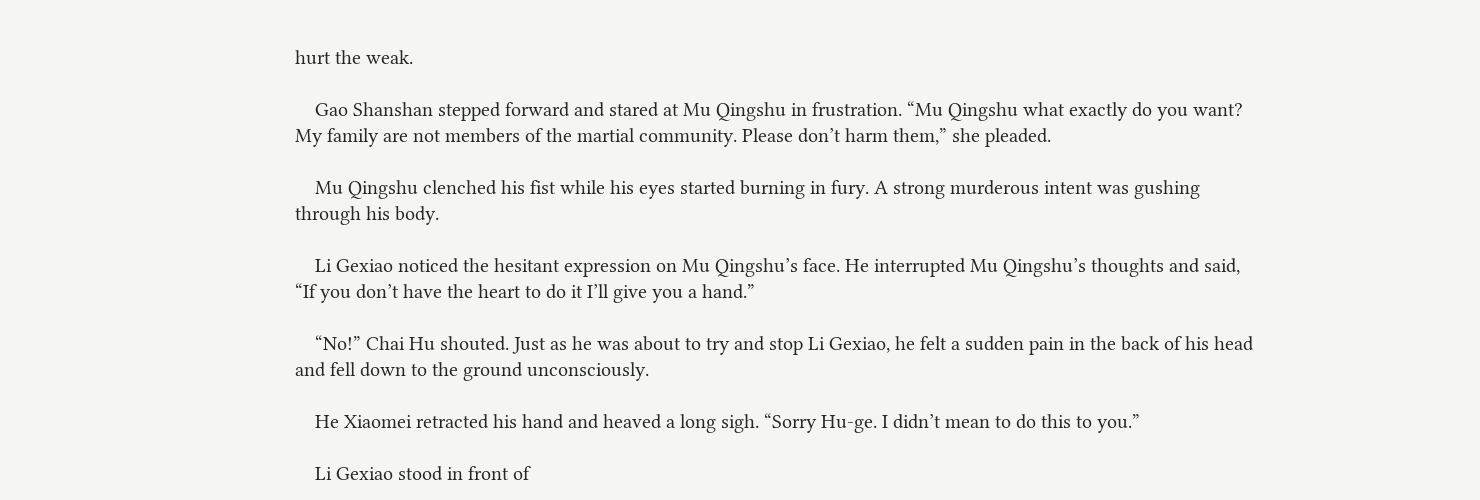hurt the weak.

    Gao Shanshan stepped forward and stared at Mu Qingshu in frustration. “Mu Qingshu what exactly do you want? My family are not members of the martial community. Please don’t harm them,” she pleaded.

    Mu Qingshu clenched his fist while his eyes started burning in fury. A strong murderous intent was gushing through his body.

    Li Gexiao noticed the hesitant expression on Mu Qingshu’s face. He interrupted Mu Qingshu’s thoughts and said, “If you don’t have the heart to do it I’ll give you a hand.”

    “No!” Chai Hu shouted. Just as he was about to try and stop Li Gexiao, he felt a sudden pain in the back of his head and fell down to the ground unconsciously.

    He Xiaomei retracted his hand and heaved a long sigh. “Sorry Hu-ge. I didn’t mean to do this to you.”

    Li Gexiao stood in front of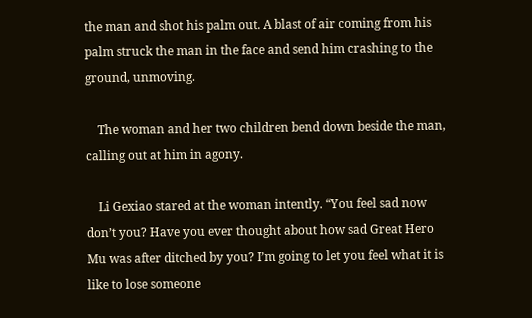the man and shot his palm out. A blast of air coming from his palm struck the man in the face and send him crashing to the ground, unmoving.

    The woman and her two children bend down beside the man, calling out at him in agony.

    Li Gexiao stared at the woman intently. “You feel sad now don’t you? Have you ever thought about how sad Great Hero Mu was after ditched by you? I’m going to let you feel what it is like to lose someone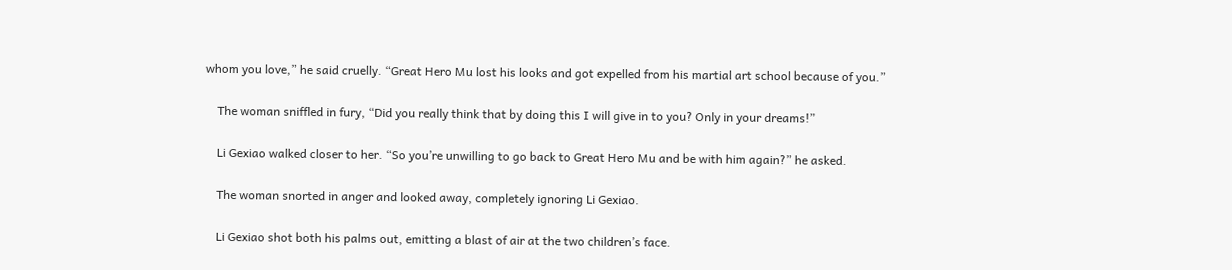whom you love,” he said cruelly. “Great Hero Mu lost his looks and got expelled from his martial art school because of you.”

    The woman sniffled in fury, “Did you really think that by doing this I will give in to you? Only in your dreams!”

    Li Gexiao walked closer to her. “So you’re unwilling to go back to Great Hero Mu and be with him again?” he asked.

    The woman snorted in anger and looked away, completely ignoring Li Gexiao.

    Li Gexiao shot both his palms out, emitting a blast of air at the two children’s face.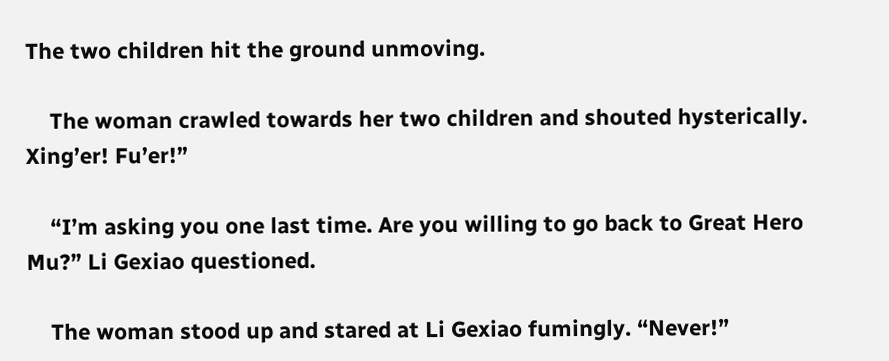The two children hit the ground unmoving.

    The woman crawled towards her two children and shouted hysterically. Xing’er! Fu’er!”

    “I’m asking you one last time. Are you willing to go back to Great Hero Mu?” Li Gexiao questioned.

    The woman stood up and stared at Li Gexiao fumingly. “Never!”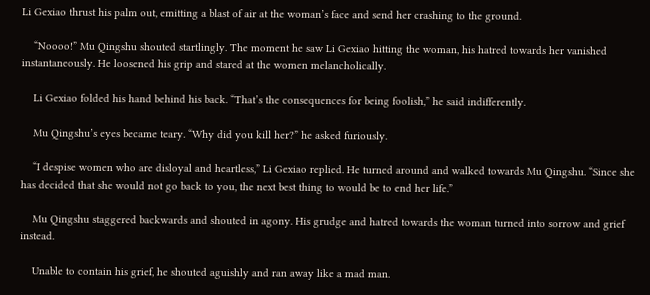Li Gexiao thrust his palm out, emitting a blast of air at the woman’s face and send her crashing to the ground.

    “Noooo!” Mu Qingshu shouted startlingly. The moment he saw Li Gexiao hitting the woman, his hatred towards her vanished instantaneously. He loosened his grip and stared at the women melancholically.

    Li Gexiao folded his hand behind his back. “That’s the consequences for being foolish,” he said indifferently.

    Mu Qingshu’s eyes became teary. “Why did you kill her?” he asked furiously.

    “I despise women who are disloyal and heartless,” Li Gexiao replied. He turned around and walked towards Mu Qingshu. “Since she has decided that she would not go back to you, the next best thing to would be to end her life.”

    Mu Qingshu staggered backwards and shouted in agony. His grudge and hatred towards the woman turned into sorrow and grief instead.

    Unable to contain his grief, he shouted aguishly and ran away like a mad man.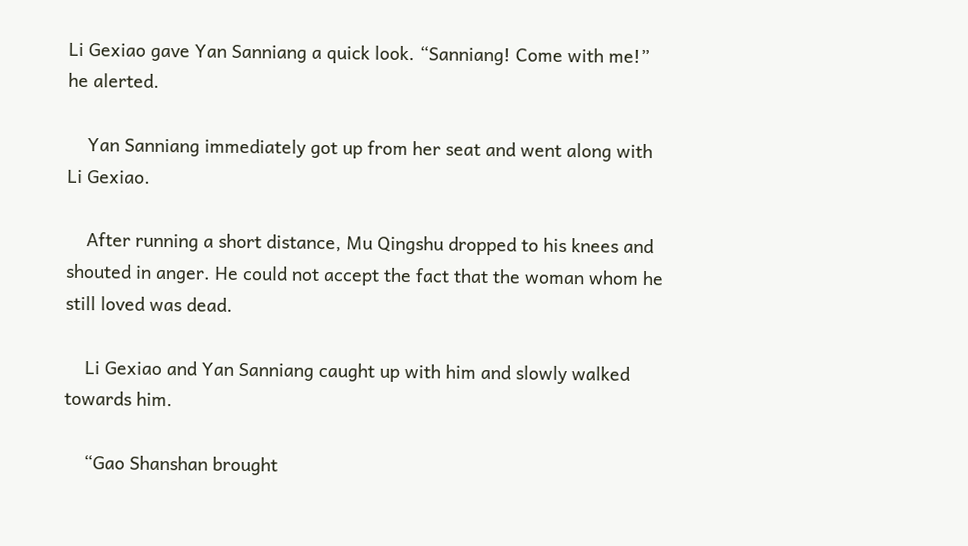Li Gexiao gave Yan Sanniang a quick look. “Sanniang! Come with me!” he alerted.

    Yan Sanniang immediately got up from her seat and went along with Li Gexiao.

    After running a short distance, Mu Qingshu dropped to his knees and shouted in anger. He could not accept the fact that the woman whom he still loved was dead.

    Li Gexiao and Yan Sanniang caught up with him and slowly walked towards him.

    “Gao Shanshan brought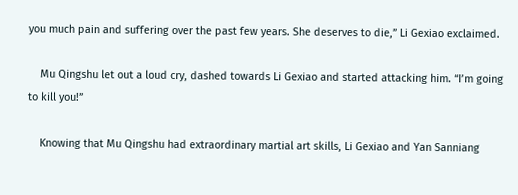you much pain and suffering over the past few years. She deserves to die,” Li Gexiao exclaimed.

    Mu Qingshu let out a loud cry, dashed towards Li Gexiao and started attacking him. “I’m going to kill you!”

    Knowing that Mu Qingshu had extraordinary martial art skills, Li Gexiao and Yan Sanniang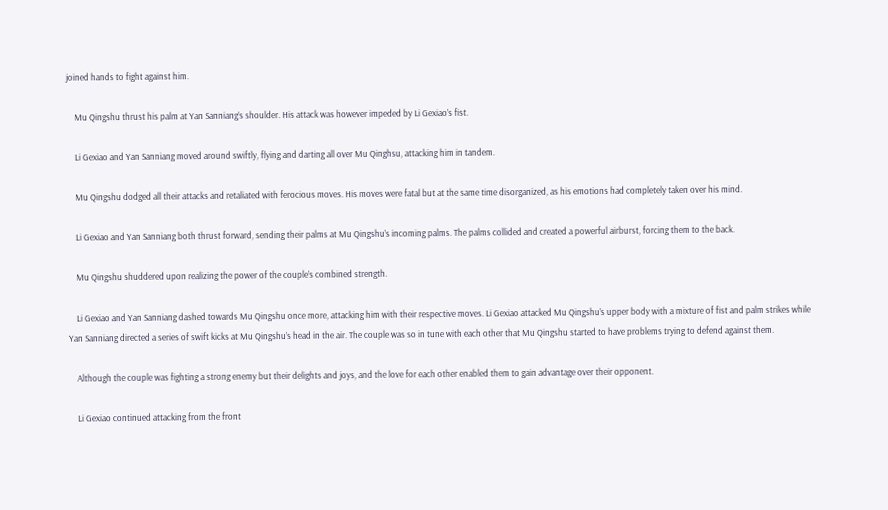joined hands to fight against him.

    Mu Qingshu thrust his palm at Yan Sanniang’s shoulder. His attack was however impeded by Li Gexiao’s fist.

    Li Gexiao and Yan Sanniang moved around swiftly, flying and darting all over Mu Qinghsu, attacking him in tandem.

    Mu Qingshu dodged all their attacks and retaliated with ferocious moves. His moves were fatal but at the same time disorganized, as his emotions had completely taken over his mind.

    Li Gexiao and Yan Sanniang both thrust forward, sending their palms at Mu Qingshu’s incoming palms. The palms collided and created a powerful airburst, forcing them to the back.

    Mu Qingshu shuddered upon realizing the power of the couple’s combined strength.

    Li Gexiao and Yan Sanniang dashed towards Mu Qingshu once more, attacking him with their respective moves. Li Gexiao attacked Mu Qingshu’s upper body with a mixture of fist and palm strikes while Yan Sanniang directed a series of swift kicks at Mu Qingshu’s head in the air. The couple was so in tune with each other that Mu Qingshu started to have problems trying to defend against them.

    Although the couple was fighting a strong enemy but their delights and joys, and the love for each other enabled them to gain advantage over their opponent.

    Li Gexiao continued attacking from the front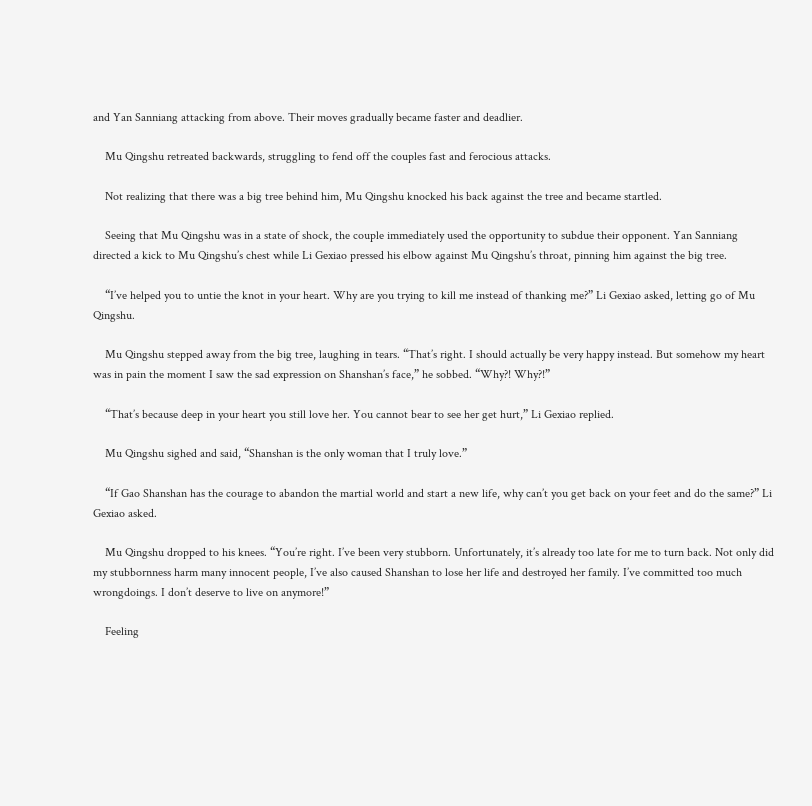and Yan Sanniang attacking from above. Their moves gradually became faster and deadlier.

    Mu Qingshu retreated backwards, struggling to fend off the couples fast and ferocious attacks.

    Not realizing that there was a big tree behind him, Mu Qingshu knocked his back against the tree and became startled.

    Seeing that Mu Qingshu was in a state of shock, the couple immediately used the opportunity to subdue their opponent. Yan Sanniang directed a kick to Mu Qingshu’s chest while Li Gexiao pressed his elbow against Mu Qingshu’s throat, pinning him against the big tree.

    “I’ve helped you to untie the knot in your heart. Why are you trying to kill me instead of thanking me?” Li Gexiao asked, letting go of Mu Qingshu.

    Mu Qingshu stepped away from the big tree, laughing in tears. “That’s right. I should actually be very happy instead. But somehow my heart was in pain the moment I saw the sad expression on Shanshan’s face,” he sobbed. “Why?! Why?!”

    “That’s because deep in your heart you still love her. You cannot bear to see her get hurt,” Li Gexiao replied.

    Mu Qingshu sighed and said, “Shanshan is the only woman that I truly love.”

    “If Gao Shanshan has the courage to abandon the martial world and start a new life, why can’t you get back on your feet and do the same?” Li Gexiao asked.

    Mu Qingshu dropped to his knees. “You’re right. I’ve been very stubborn. Unfortunately, it’s already too late for me to turn back. Not only did my stubbornness harm many innocent people, I’ve also caused Shanshan to lose her life and destroyed her family. I’ve committed too much wrongdoings. I don’t deserve to live on anymore!”

    Feeling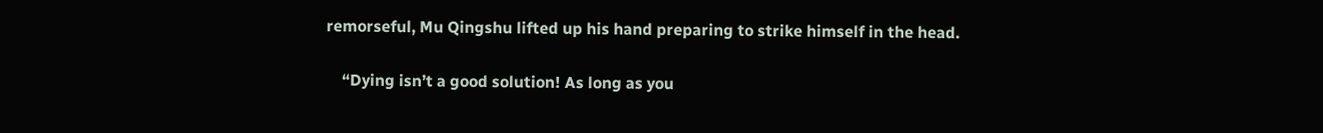remorseful, Mu Qingshu lifted up his hand preparing to strike himself in the head.

    “Dying isn’t a good solution! As long as you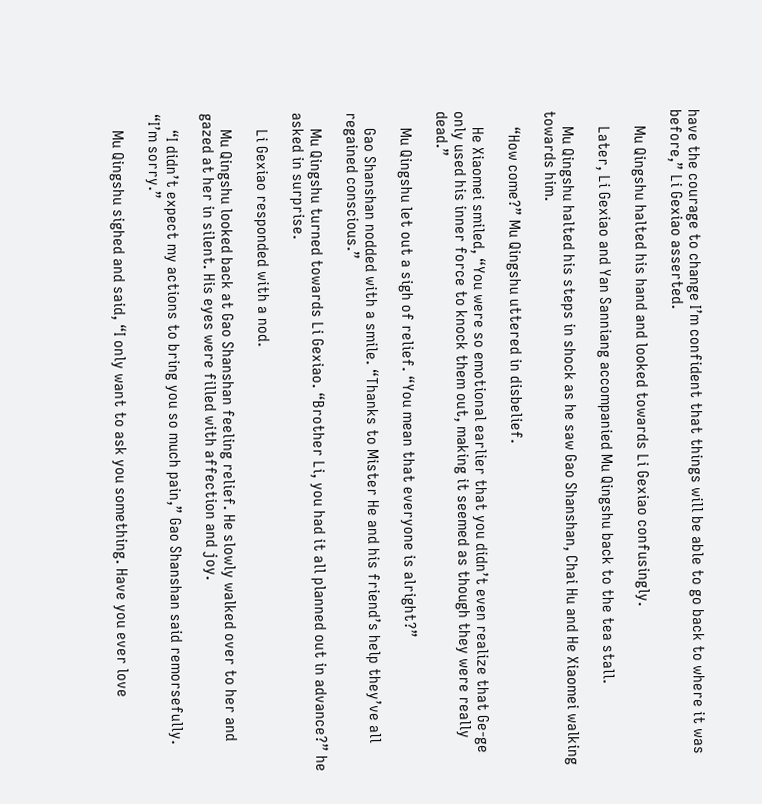have the courage to change I’m confident that things will be able to go back to where it was before,” Li Gexiao asserted.

    Mu Qingshu halted his hand and looked towards Li Gexiao confusingly.

    Later, Li Gexiao and Yan Sanniang accompanied Mu Qingshu back to the tea stall.

    Mu Qingshu halted his steps in shock as he saw Gao Shanshan, Chai Hu and He Xiaomei walking towards him.

    “How come?” Mu Qingshu uttered in disbelief.

    He Xiaomei smiled, “You were so emotional earlier that you didn’t even realize that Ge-ge only used his inner force to knock them out, making it seemed as though they were really dead.”

    Mu Qingshu let out a sigh of relief. “You mean that everyone is alright?”

    Gao Shanshan nodded with a smile. “Thanks to Mister He and his friend’s help they’ve all regained conscious.”

    Mu Qingshu turned towards Li Gexiao. “Brother Li, you had it all planned out in advance?” he asked in surprise.

    Li Gexiao responded with a nod.

    Mu Qingshu looked back at Gao Shanshan feeling relief. He slowly walked over to her and gazed at her in silent. His eyes were filled with affection and joy.

    “I didn’t expect my actions to bring you so much pain,” Gao Shanshan said remorsefully. “I’m sorry.”

    Mu Qingshu sighed and said, “I only want to ask you something. Have you ever love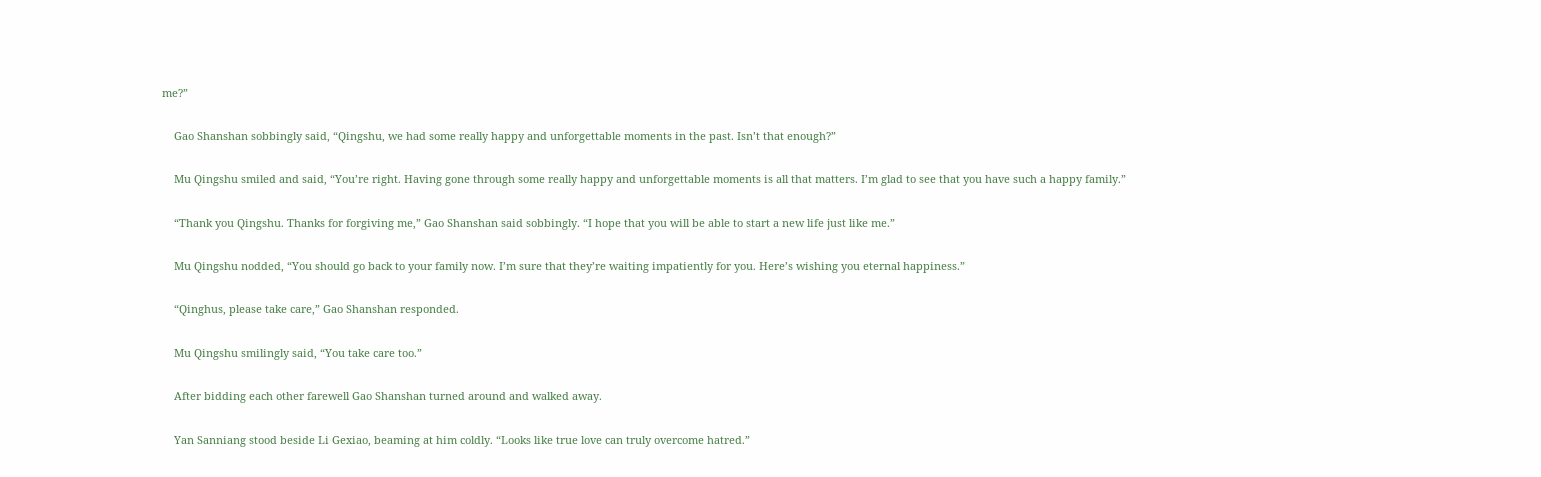me?”

    Gao Shanshan sobbingly said, “Qingshu, we had some really happy and unforgettable moments in the past. Isn’t that enough?”

    Mu Qingshu smiled and said, “You’re right. Having gone through some really happy and unforgettable moments is all that matters. I’m glad to see that you have such a happy family.”

    “Thank you Qingshu. Thanks for forgiving me,” Gao Shanshan said sobbingly. “I hope that you will be able to start a new life just like me.”

    Mu Qingshu nodded, “You should go back to your family now. I’m sure that they’re waiting impatiently for you. Here’s wishing you eternal happiness.”

    “Qinghus, please take care,” Gao Shanshan responded.

    Mu Qingshu smilingly said, “You take care too.”

    After bidding each other farewell Gao Shanshan turned around and walked away.

    Yan Sanniang stood beside Li Gexiao, beaming at him coldly. “Looks like true love can truly overcome hatred.”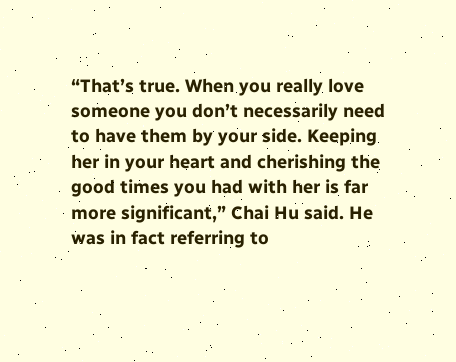“That’s true. When you really love someone you don’t necessarily need to have them by your side. Keeping her in your heart and cherishing the good times you had with her is far more significant,” Chai Hu said. He was in fact referring to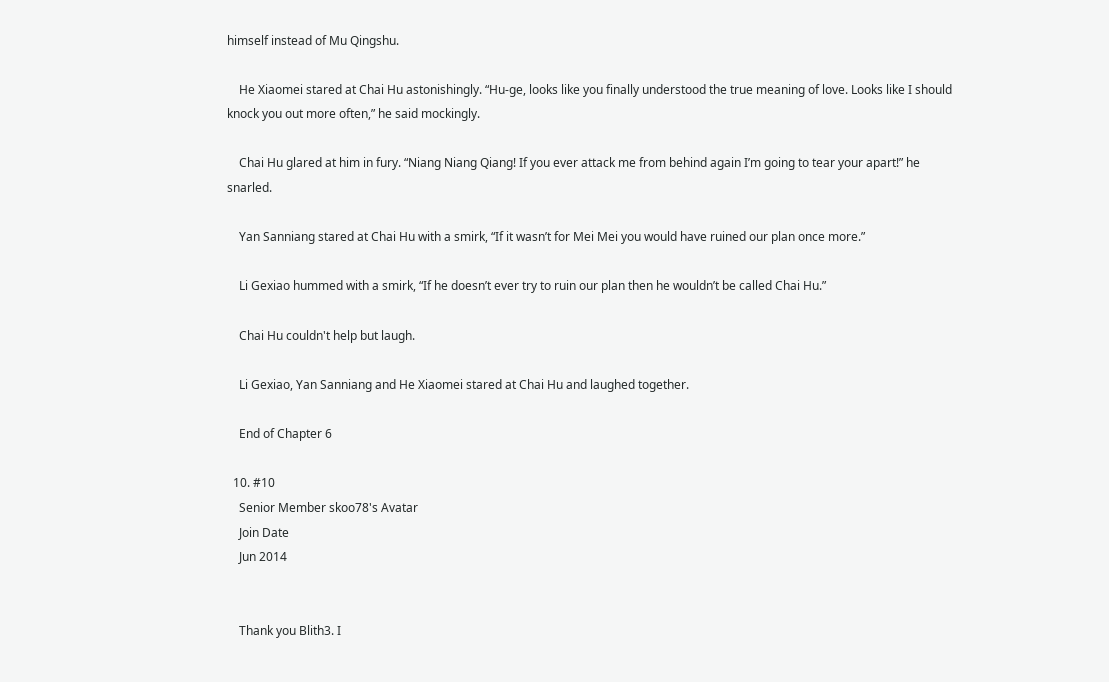himself instead of Mu Qingshu.

    He Xiaomei stared at Chai Hu astonishingly. “Hu-ge, looks like you finally understood the true meaning of love. Looks like I should knock you out more often,” he said mockingly.

    Chai Hu glared at him in fury. “Niang Niang Qiang! If you ever attack me from behind again I’m going to tear your apart!” he snarled.

    Yan Sanniang stared at Chai Hu with a smirk, “If it wasn’t for Mei Mei you would have ruined our plan once more.”

    Li Gexiao hummed with a smirk, “If he doesn’t ever try to ruin our plan then he wouldn’t be called Chai Hu.”

    Chai Hu couldn't help but laugh.

    Li Gexiao, Yan Sanniang and He Xiaomei stared at Chai Hu and laughed together.

    End of Chapter 6

  10. #10
    Senior Member skoo78's Avatar
    Join Date
    Jun 2014


    Thank you Blith3. I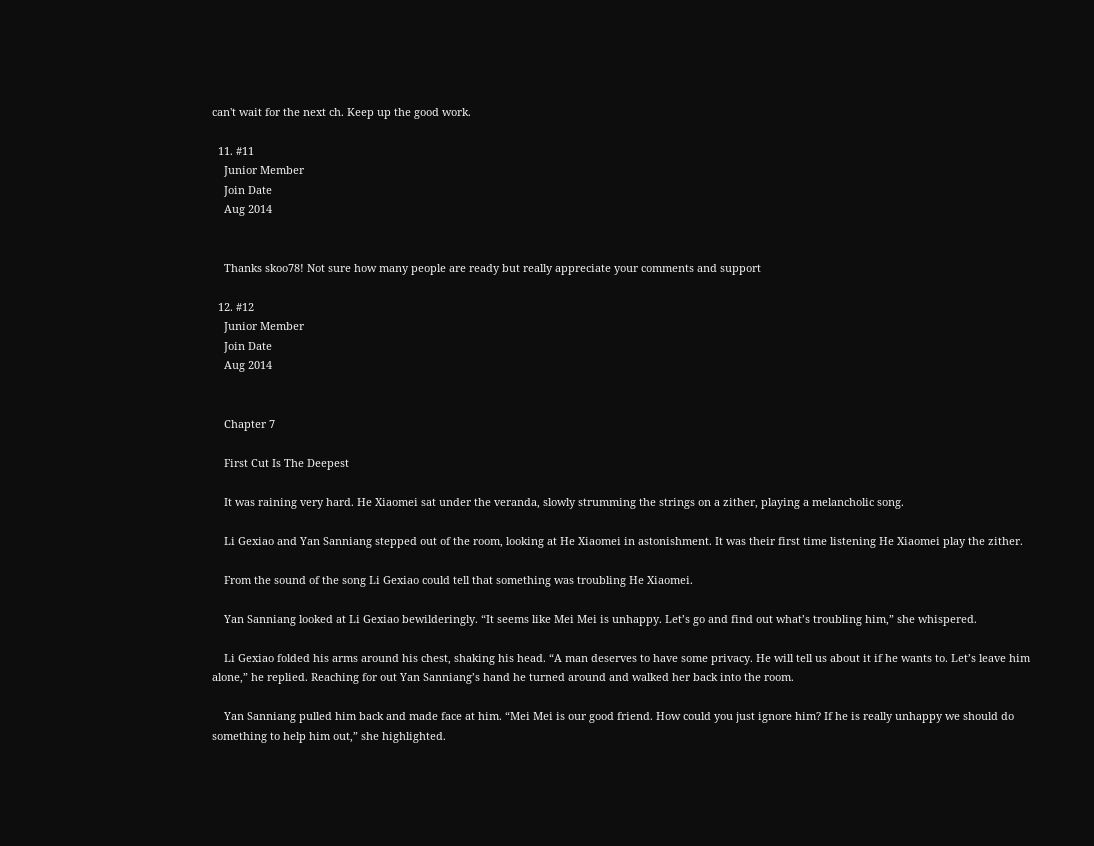can't wait for the next ch. Keep up the good work.

  11. #11
    Junior Member
    Join Date
    Aug 2014


    Thanks skoo78! Not sure how many people are ready but really appreciate your comments and support

  12. #12
    Junior Member
    Join Date
    Aug 2014


    Chapter 7

    First Cut Is The Deepest

    It was raining very hard. He Xiaomei sat under the veranda, slowly strumming the strings on a zither, playing a melancholic song.

    Li Gexiao and Yan Sanniang stepped out of the room, looking at He Xiaomei in astonishment. It was their first time listening He Xiaomei play the zither.

    From the sound of the song Li Gexiao could tell that something was troubling He Xiaomei.

    Yan Sanniang looked at Li Gexiao bewilderingly. “It seems like Mei Mei is unhappy. Let’s go and find out what’s troubling him,” she whispered.

    Li Gexiao folded his arms around his chest, shaking his head. “A man deserves to have some privacy. He will tell us about it if he wants to. Let’s leave him alone,” he replied. Reaching for out Yan Sanniang’s hand he turned around and walked her back into the room.

    Yan Sanniang pulled him back and made face at him. “Mei Mei is our good friend. How could you just ignore him? If he is really unhappy we should do something to help him out,” she highlighted.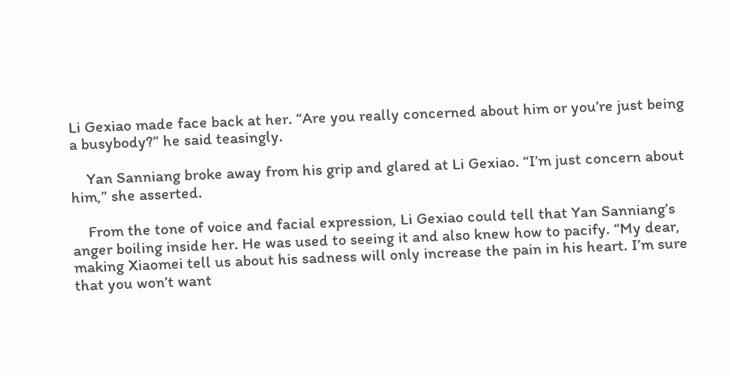Li Gexiao made face back at her. “Are you really concerned about him or you’re just being a busybody?” he said teasingly.

    Yan Sanniang broke away from his grip and glared at Li Gexiao. “I’m just concern about him,” she asserted.

    From the tone of voice and facial expression, Li Gexiao could tell that Yan Sanniang’s anger boiling inside her. He was used to seeing it and also knew how to pacify. “My dear, making Xiaomei tell us about his sadness will only increase the pain in his heart. I’m sure that you won’t want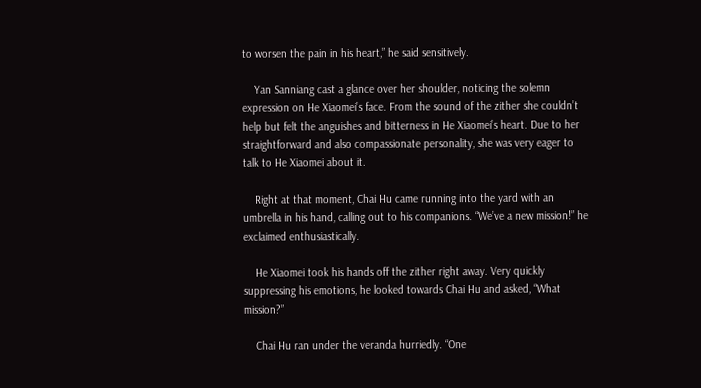to worsen the pain in his heart,” he said sensitively.

    Yan Sanniang cast a glance over her shoulder, noticing the solemn expression on He Xiaomei’s face. From the sound of the zither she couldn’t help but felt the anguishes and bitterness in He Xiaomei’s heart. Due to her straightforward and also compassionate personality, she was very eager to talk to He Xiaomei about it.

    Right at that moment, Chai Hu came running into the yard with an umbrella in his hand, calling out to his companions. “We’ve a new mission!” he exclaimed enthusiastically.

    He Xiaomei took his hands off the zither right away. Very quickly suppressing his emotions, he looked towards Chai Hu and asked, “What mission?”

    Chai Hu ran under the veranda hurriedly. “One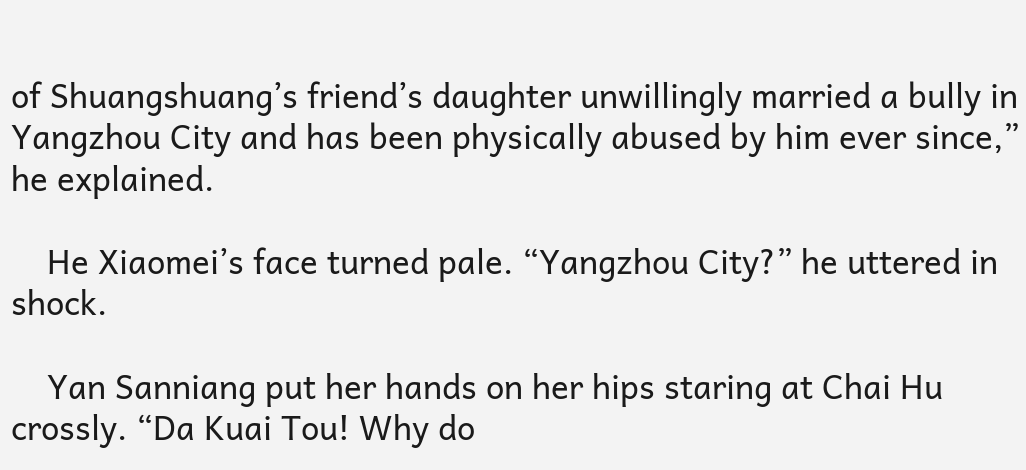of Shuangshuang’s friend’s daughter unwillingly married a bully in Yangzhou City and has been physically abused by him ever since,” he explained.

    He Xiaomei’s face turned pale. “Yangzhou City?” he uttered in shock.

    Yan Sanniang put her hands on her hips staring at Chai Hu crossly. “Da Kuai Tou! Why do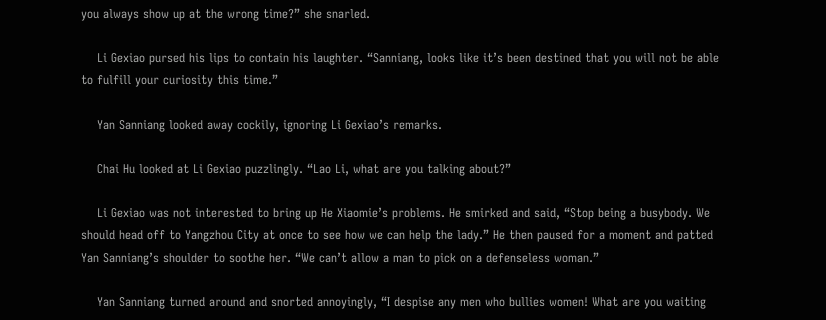you always show up at the wrong time?” she snarled.

    Li Gexiao pursed his lips to contain his laughter. “Sanniang, looks like it’s been destined that you will not be able to fulfill your curiosity this time.”

    Yan Sanniang looked away cockily, ignoring Li Gexiao’s remarks.

    Chai Hu looked at Li Gexiao puzzlingly. “Lao Li, what are you talking about?”

    Li Gexiao was not interested to bring up He Xiaomie’s problems. He smirked and said, “Stop being a busybody. We should head off to Yangzhou City at once to see how we can help the lady.” He then paused for a moment and patted Yan Sanniang’s shoulder to soothe her. “We can’t allow a man to pick on a defenseless woman.”

    Yan Sanniang turned around and snorted annoyingly, “I despise any men who bullies women! What are you waiting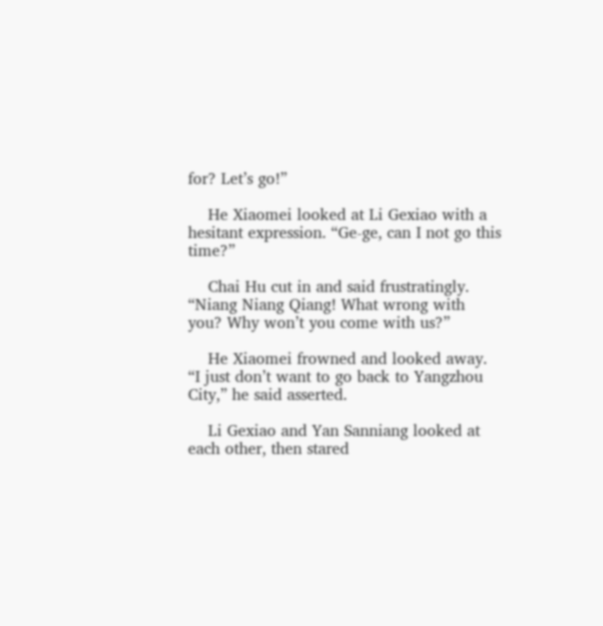for? Let’s go!”

    He Xiaomei looked at Li Gexiao with a hesitant expression. “Ge-ge, can I not go this time?”

    Chai Hu cut in and said frustratingly. “Niang Niang Qiang! What wrong with you? Why won’t you come with us?”

    He Xiaomei frowned and looked away. “I just don’t want to go back to Yangzhou City,” he said asserted.

    Li Gexiao and Yan Sanniang looked at each other, then stared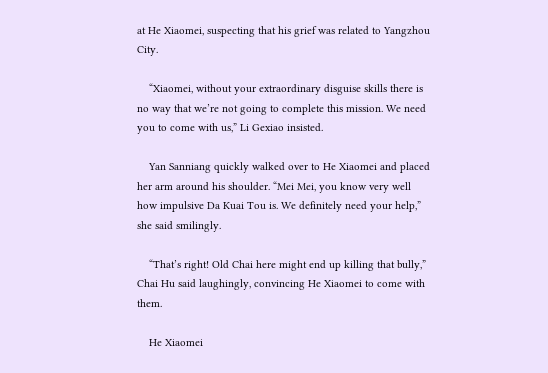at He Xiaomei, suspecting that his grief was related to Yangzhou City.

    “Xiaomei, without your extraordinary disguise skills there is no way that we’re not going to complete this mission. We need you to come with us,” Li Gexiao insisted.

    Yan Sanniang quickly walked over to He Xiaomei and placed her arm around his shoulder. “Mei Mei, you know very well how impulsive Da Kuai Tou is. We definitely need your help,” she said smilingly.

    “That’s right! Old Chai here might end up killing that bully,” Chai Hu said laughingly, convincing He Xiaomei to come with them.

    He Xiaomei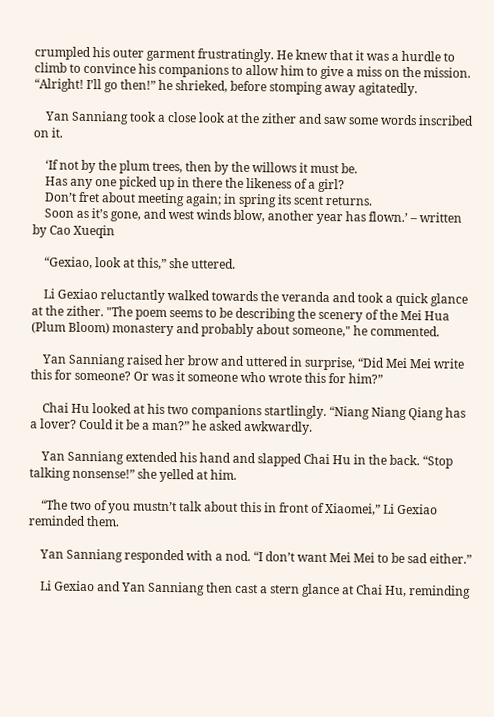crumpled his outer garment frustratingly. He knew that it was a hurdle to climb to convince his companions to allow him to give a miss on the mission. “Alright! I’ll go then!” he shrieked, before stomping away agitatedly.

    Yan Sanniang took a close look at the zither and saw some words inscribed on it.

    ‘If not by the plum trees, then by the willows it must be.
    Has any one picked up in there the likeness of a girl?
    Don’t fret about meeting again; in spring its scent returns.
    Soon as it’s gone, and west winds blow, another year has flown.’ – written by Cao Xueqin

    “Gexiao, look at this,” she uttered.

    Li Gexiao reluctantly walked towards the veranda and took a quick glance at the zither. "The poem seems to be describing the scenery of the Mei Hua (Plum Bloom) monastery and probably about someone," he commented.

    Yan Sanniang raised her brow and uttered in surprise, “Did Mei Mei write this for someone? Or was it someone who wrote this for him?”

    Chai Hu looked at his two companions startlingly. “Niang Niang Qiang has a lover? Could it be a man?” he asked awkwardly.

    Yan Sanniang extended his hand and slapped Chai Hu in the back. “Stop talking nonsense!” she yelled at him.

    “The two of you mustn’t talk about this in front of Xiaomei,” Li Gexiao reminded them.

    Yan Sanniang responded with a nod. “I don’t want Mei Mei to be sad either.”

    Li Gexiao and Yan Sanniang then cast a stern glance at Chai Hu, reminding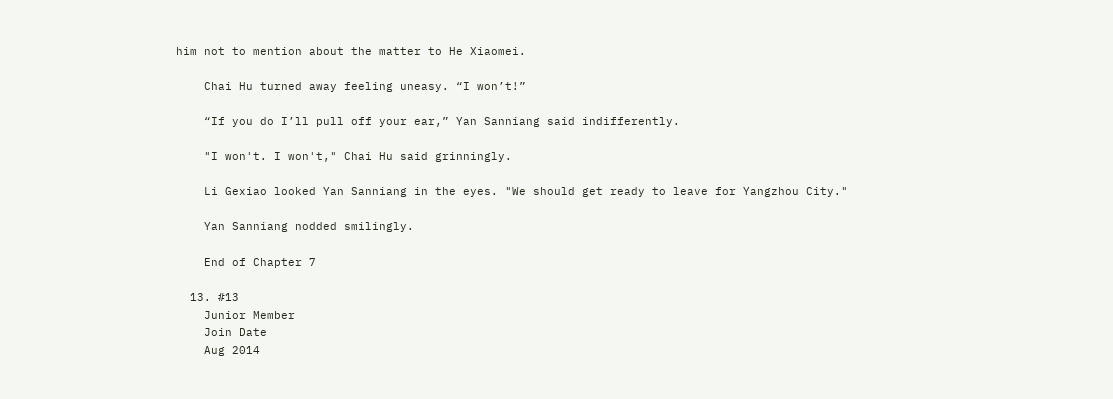him not to mention about the matter to He Xiaomei.

    Chai Hu turned away feeling uneasy. “I won’t!”

    “If you do I’ll pull off your ear,” Yan Sanniang said indifferently.

    "I won't. I won't," Chai Hu said grinningly.

    Li Gexiao looked Yan Sanniang in the eyes. "We should get ready to leave for Yangzhou City."

    Yan Sanniang nodded smilingly.

    End of Chapter 7

  13. #13
    Junior Member
    Join Date
    Aug 2014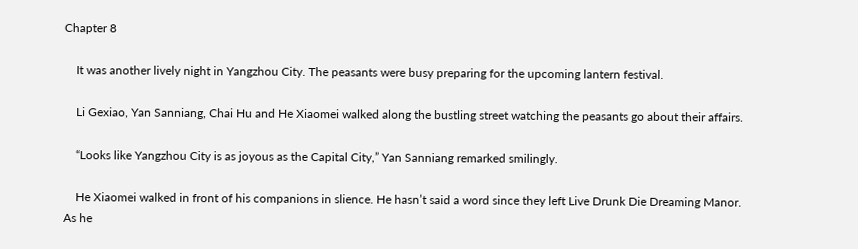Chapter 8

    It was another lively night in Yangzhou City. The peasants were busy preparing for the upcoming lantern festival.

    Li Gexiao, Yan Sanniang, Chai Hu and He Xiaomei walked along the bustling street watching the peasants go about their affairs.

    “Looks like Yangzhou City is as joyous as the Capital City,” Yan Sanniang remarked smilingly.

    He Xiaomei walked in front of his companions in slience. He hasn’t said a word since they left Live Drunk Die Dreaming Manor. As he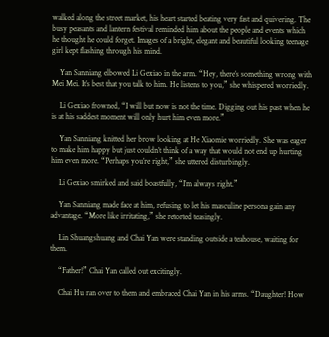walked along the street market, his heart started beating very fast and quivering. The busy peasants and lantern festival reminded him about the people and events which he thought he could forget. Images of a bright, elegant and beautiful looking teenage girl kept flashing through his mind.

    Yan Sanniang elbowed Li Gexiao in the arm. “Hey, there’s something wrong with Mei Mei. It’s best that you talk to him. He listens to you,” she whispered worriedly.

    Li Gexiao frowned, “I will but now is not the time. Digging out his past when he is at his saddest moment will only hurt him even more.”

    Yan Sanniang knitted her brow looking at He Xiaomie worriedly. She was eager to make him happy but just couldn’t think of a way that would not end up hurting him even more. “Perhaps you’re right,” she uttered disturbingly.

    Li Gexiao smirked and said boastfully, “I’m always right.”

    Yan Sanniang made face at him, refusing to let his masculine persona gain any advantage. “More like irritating,” she retorted teasingly.

    Lin Shuangshuang and Chai Yan were standing outside a teahouse, waiting for them.

    “Father!” Chai Yan called out excitingly.

    Chai Hu ran over to them and embraced Chai Yan in his arms. “Daughter! How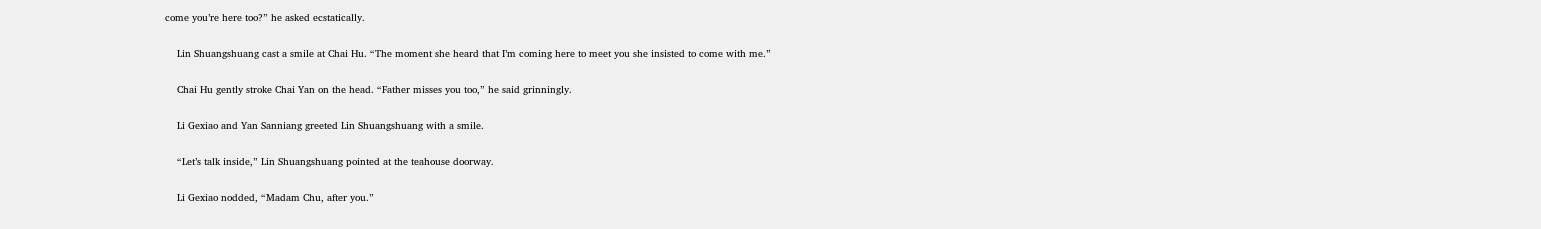come you’re here too?” he asked ecstatically.

    Lin Shuangshuang cast a smile at Chai Hu. “The moment she heard that I’m coming here to meet you she insisted to come with me.”

    Chai Hu gently stroke Chai Yan on the head. “Father misses you too,” he said grinningly.

    Li Gexiao and Yan Sanniang greeted Lin Shuangshuang with a smile.

    “Let’s talk inside,” Lin Shuangshuang pointed at the teahouse doorway.

    Li Gexiao nodded, “Madam Chu, after you.”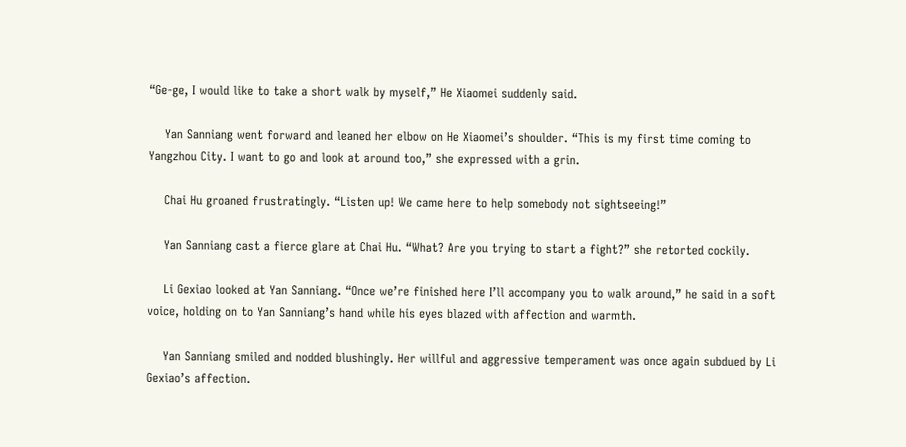“Ge-ge, I would like to take a short walk by myself,” He Xiaomei suddenly said.

    Yan Sanniang went forward and leaned her elbow on He Xiaomei’s shoulder. “This is my first time coming to Yangzhou City. I want to go and look at around too,” she expressed with a grin.

    Chai Hu groaned frustratingly. “Listen up! We came here to help somebody not sightseeing!”

    Yan Sanniang cast a fierce glare at Chai Hu. “What? Are you trying to start a fight?” she retorted cockily.

    Li Gexiao looked at Yan Sanniang. “Once we’re finished here I’ll accompany you to walk around,” he said in a soft voice, holding on to Yan Sanniang’s hand while his eyes blazed with affection and warmth.

    Yan Sanniang smiled and nodded blushingly. Her willful and aggressive temperament was once again subdued by Li Gexiao’s affection.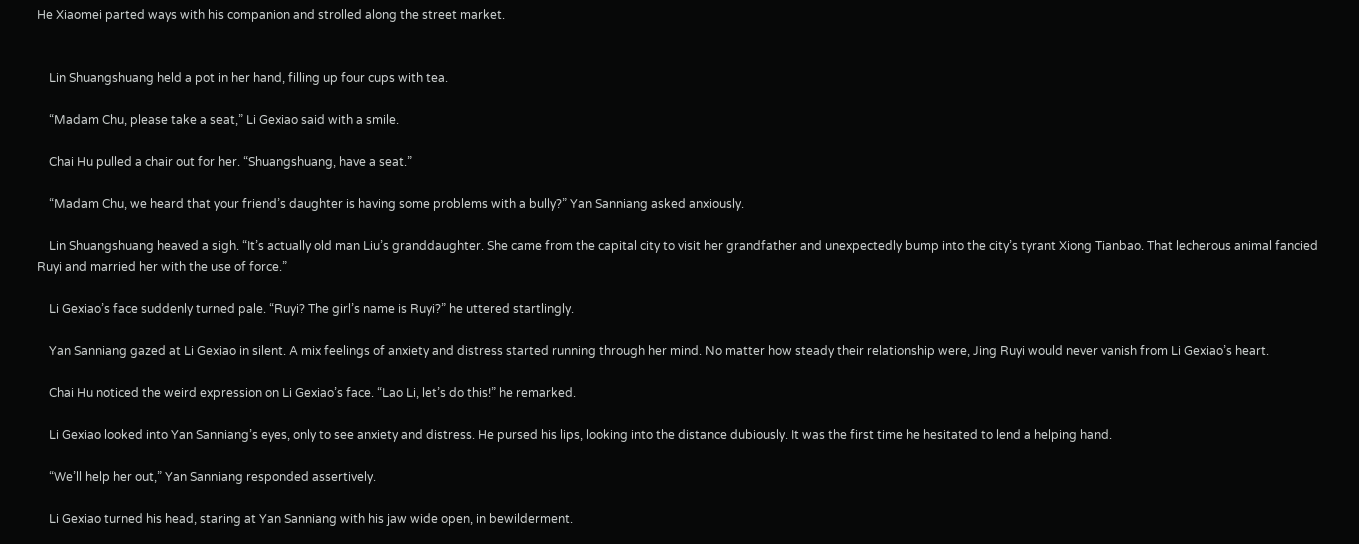He Xiaomei parted ways with his companion and strolled along the street market.


    Lin Shuangshuang held a pot in her hand, filling up four cups with tea.

    “Madam Chu, please take a seat,” Li Gexiao said with a smile.

    Chai Hu pulled a chair out for her. “Shuangshuang, have a seat.”

    “Madam Chu, we heard that your friend’s daughter is having some problems with a bully?” Yan Sanniang asked anxiously.

    Lin Shuangshuang heaved a sigh. “It’s actually old man Liu’s granddaughter. She came from the capital city to visit her grandfather and unexpectedly bump into the city’s tyrant Xiong Tianbao. That lecherous animal fancied Ruyi and married her with the use of force.”

    Li Gexiao’s face suddenly turned pale. “Ruyi? The girl’s name is Ruyi?” he uttered startlingly.

    Yan Sanniang gazed at Li Gexiao in silent. A mix feelings of anxiety and distress started running through her mind. No matter how steady their relationship were, Jing Ruyi would never vanish from Li Gexiao’s heart.

    Chai Hu noticed the weird expression on Li Gexiao’s face. “Lao Li, let’s do this!” he remarked.

    Li Gexiao looked into Yan Sanniang’s eyes, only to see anxiety and distress. He pursed his lips, looking into the distance dubiously. It was the first time he hesitated to lend a helping hand.

    “We’ll help her out,” Yan Sanniang responded assertively.

    Li Gexiao turned his head, staring at Yan Sanniang with his jaw wide open, in bewilderment.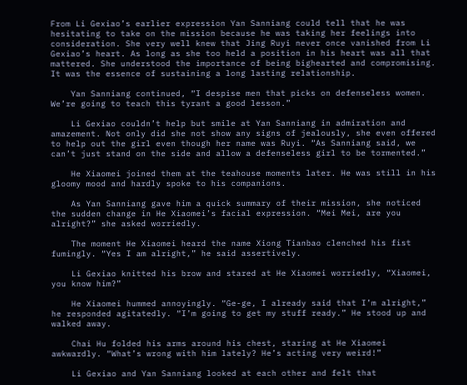From Li Gexiao’s earlier expression Yan Sanniang could tell that he was hesitating to take on the mission because he was taking her feelings into consideration. She very well knew that Jing Ruyi never once vanished from Li Gexiao’s heart. As long as she too held a position in his heart was all that mattered. She understood the importance of being bighearted and compromising. It was the essence of sustaining a long lasting relationship.

    Yan Sanniang continued, “I despise men that picks on defenseless women. We’re going to teach this tyrant a good lesson.”

    Li Gexiao couldn’t help but smile at Yan Sanniang in admiration and amazement. Not only did she not show any signs of jealously, she even offered to help out the girl even though her name was Ruyi. “As Sanniang said, we can’t just stand on the side and allow a defenseless girl to be tormented.”

    He Xiaomei joined them at the teahouse moments later. He was still in his gloomy mood and hardly spoke to his companions.

    As Yan Sanniang gave him a quick summary of their mission, she noticed the sudden change in He Xiaomei’s facial expression. “Mei Mei, are you alright?” she asked worriedly.

    The moment He Xiaomei heard the name Xiong Tianbao clenched his fist fumingly. “Yes I am alright,” he said assertively.

    Li Gexiao knitted his brow and stared at He Xiaomei worriedly, “Xiaomei, you know him?”

    He Xiaomei hummed annoyingly. “Ge-ge, I already said that I’m alright,” he responded agitatedly. “I’m going to get my stuff ready.” He stood up and walked away.

    Chai Hu folded his arms around his chest, staring at He Xiaomei awkwardly. “What’s wrong with him lately? He’s acting very weird!”

    Li Gexiao and Yan Sanniang looked at each other and felt that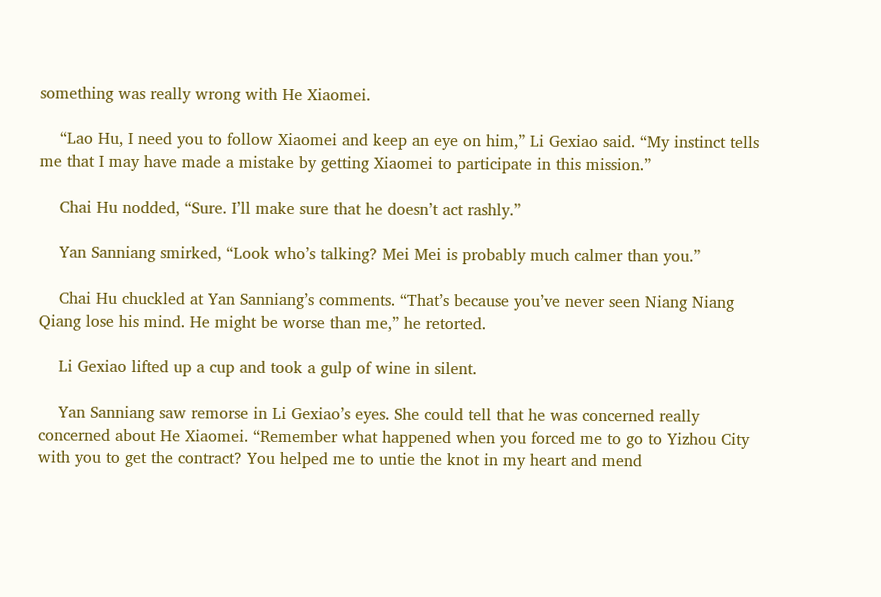something was really wrong with He Xiaomei.

    “Lao Hu, I need you to follow Xiaomei and keep an eye on him,” Li Gexiao said. “My instinct tells me that I may have made a mistake by getting Xiaomei to participate in this mission.”

    Chai Hu nodded, “Sure. I’ll make sure that he doesn’t act rashly.”

    Yan Sanniang smirked, “Look who’s talking? Mei Mei is probably much calmer than you.”

    Chai Hu chuckled at Yan Sanniang’s comments. “That’s because you’ve never seen Niang Niang Qiang lose his mind. He might be worse than me,” he retorted.

    Li Gexiao lifted up a cup and took a gulp of wine in silent.

    Yan Sanniang saw remorse in Li Gexiao’s eyes. She could tell that he was concerned really concerned about He Xiaomei. “Remember what happened when you forced me to go to Yizhou City with you to get the contract? You helped me to untie the knot in my heart and mend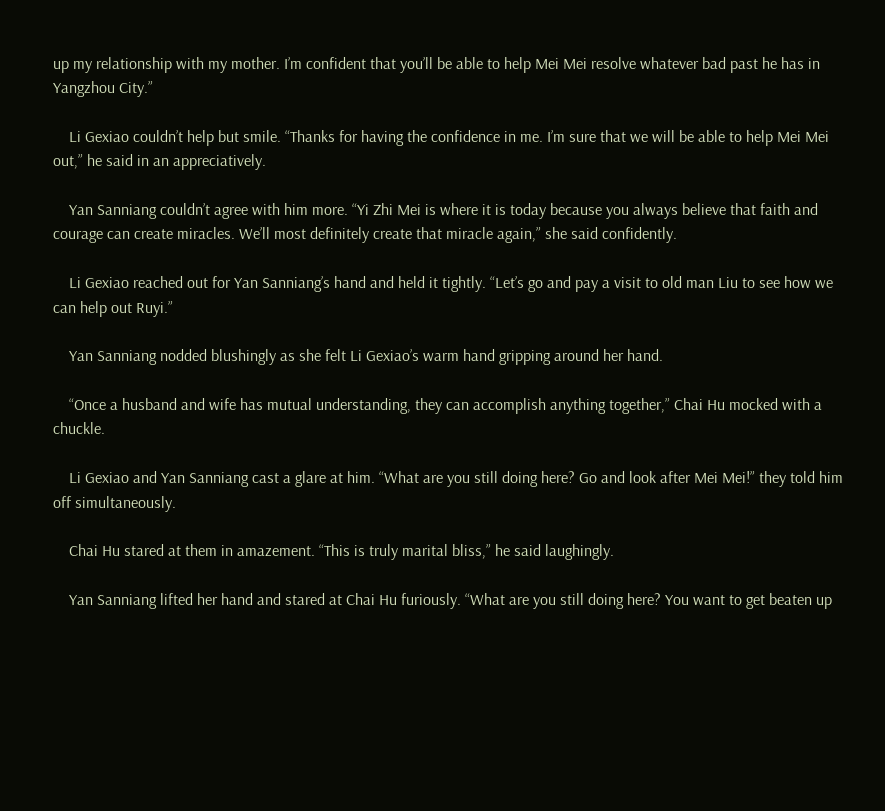up my relationship with my mother. I’m confident that you’ll be able to help Mei Mei resolve whatever bad past he has in Yangzhou City.”

    Li Gexiao couldn’t help but smile. “Thanks for having the confidence in me. I’m sure that we will be able to help Mei Mei out,” he said in an appreciatively.

    Yan Sanniang couldn’t agree with him more. “Yi Zhi Mei is where it is today because you always believe that faith and courage can create miracles. We’ll most definitely create that miracle again,” she said confidently.

    Li Gexiao reached out for Yan Sanniang’s hand and held it tightly. “Let’s go and pay a visit to old man Liu to see how we can help out Ruyi.”

    Yan Sanniang nodded blushingly as she felt Li Gexiao’s warm hand gripping around her hand.

    “Once a husband and wife has mutual understanding, they can accomplish anything together,” Chai Hu mocked with a chuckle.

    Li Gexiao and Yan Sanniang cast a glare at him. “What are you still doing here? Go and look after Mei Mei!” they told him off simultaneously.

    Chai Hu stared at them in amazement. “This is truly marital bliss,” he said laughingly.

    Yan Sanniang lifted her hand and stared at Chai Hu furiously. “What are you still doing here? You want to get beaten up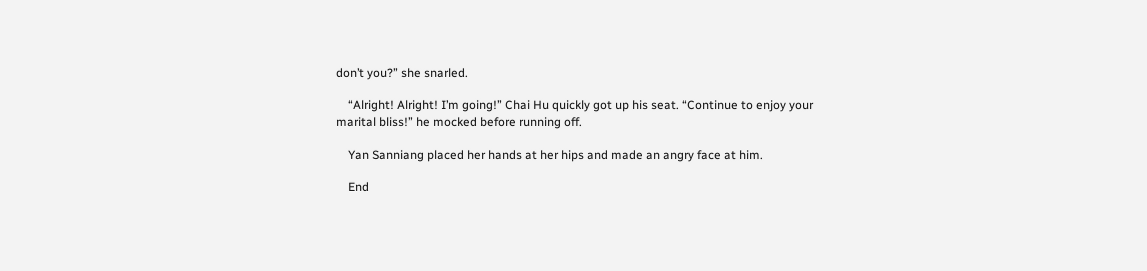don’t you?” she snarled.

    “Alright! Alright! I’m going!” Chai Hu quickly got up his seat. “Continue to enjoy your marital bliss!” he mocked before running off.

    Yan Sanniang placed her hands at her hips and made an angry face at him.

    End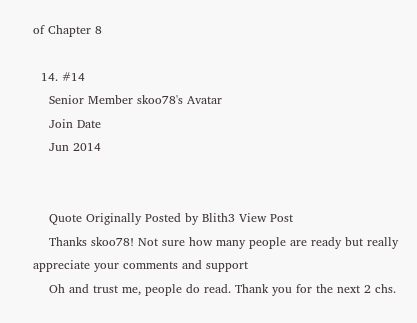of Chapter 8

  14. #14
    Senior Member skoo78's Avatar
    Join Date
    Jun 2014


    Quote Originally Posted by Blith3 View Post
    Thanks skoo78! Not sure how many people are ready but really appreciate your comments and support
    Oh and trust me, people do read. Thank you for the next 2 chs.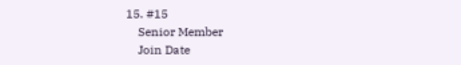15. #15
    Senior Member
    Join Date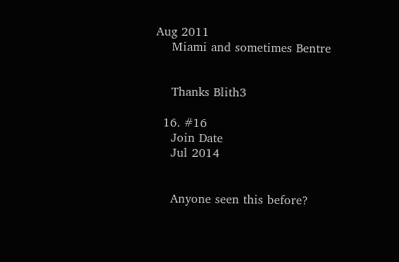Aug 2011
    Miami and sometimes Bentre


    Thanks Blith3

  16. #16
    Join Date
    Jul 2014


    Anyone seen this before?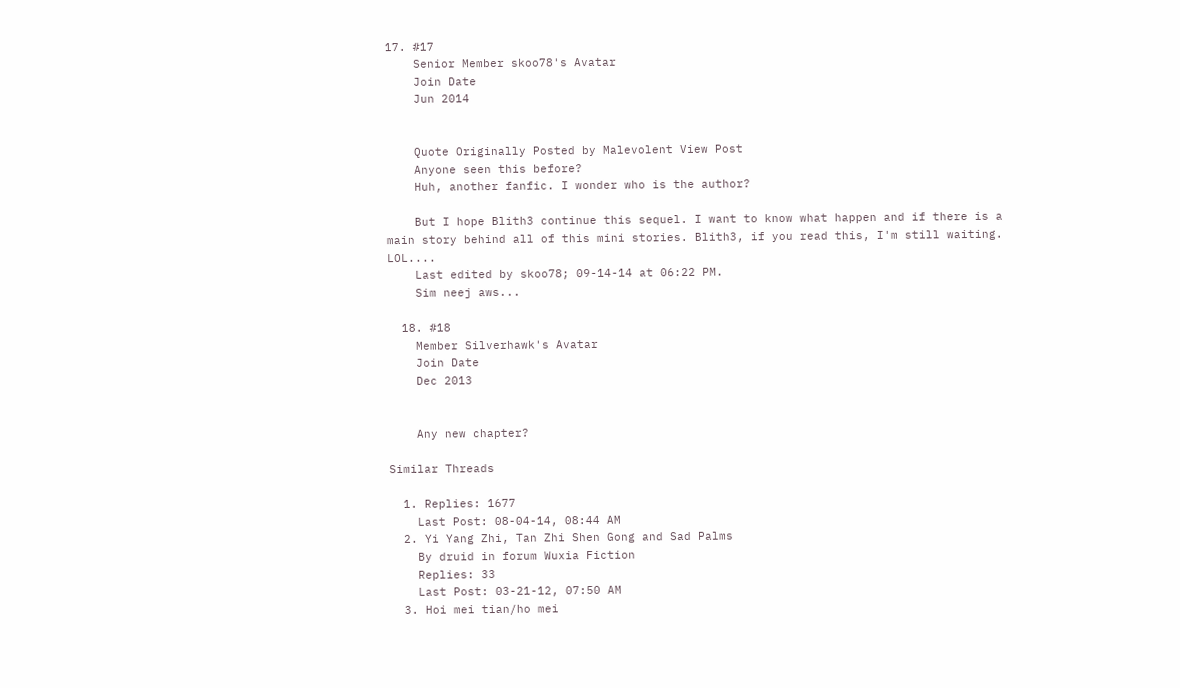17. #17
    Senior Member skoo78's Avatar
    Join Date
    Jun 2014


    Quote Originally Posted by Malevolent View Post
    Anyone seen this before?
    Huh, another fanfic. I wonder who is the author?

    But I hope Blith3 continue this sequel. I want to know what happen and if there is a main story behind all of this mini stories. Blith3, if you read this, I'm still waiting. LOL....
    Last edited by skoo78; 09-14-14 at 06:22 PM.
    Sim neej aws...

  18. #18
    Member Silverhawk's Avatar
    Join Date
    Dec 2013


    Any new chapter?

Similar Threads

  1. Replies: 1677
    Last Post: 08-04-14, 08:44 AM
  2. Yi Yang Zhi, Tan Zhi Shen Gong and Sad Palms
    By druid in forum Wuxia Fiction
    Replies: 33
    Last Post: 03-21-12, 07:50 AM
  3. Hoi mei tian/ho mei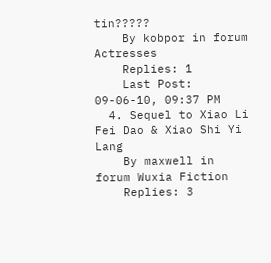tin?????
    By kobpor in forum Actresses
    Replies: 1
    Last Post: 09-06-10, 09:37 PM
  4. Sequel to Xiao Li Fei Dao & Xiao Shi Yi Lang
    By maxwell in forum Wuxia Fiction
    Replies: 3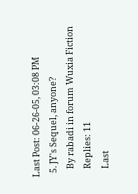Last Post: 06-26-05, 03:08 PM
  5. JY's Sequel, anyone?
    By rabadi in forum Wuxia Fiction
    Replies: 11
    Last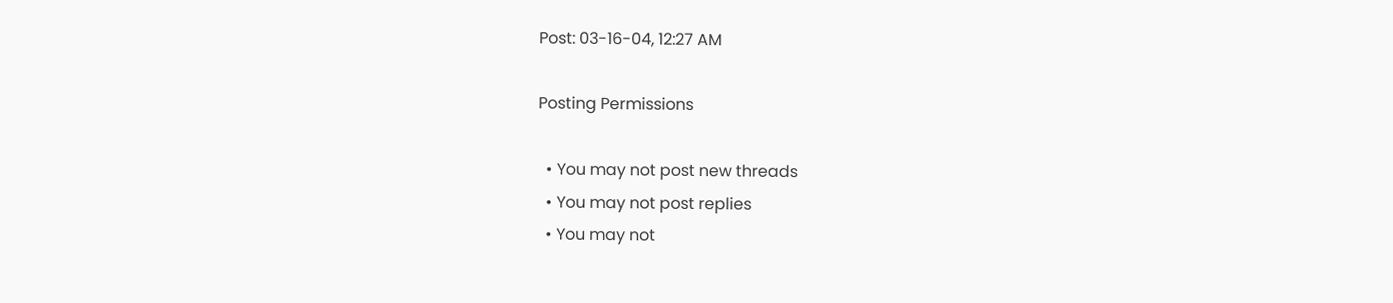Post: 03-16-04, 12:27 AM

Posting Permissions

  • You may not post new threads
  • You may not post replies
  • You may not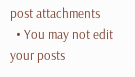post attachments
  • You may not edit your posts